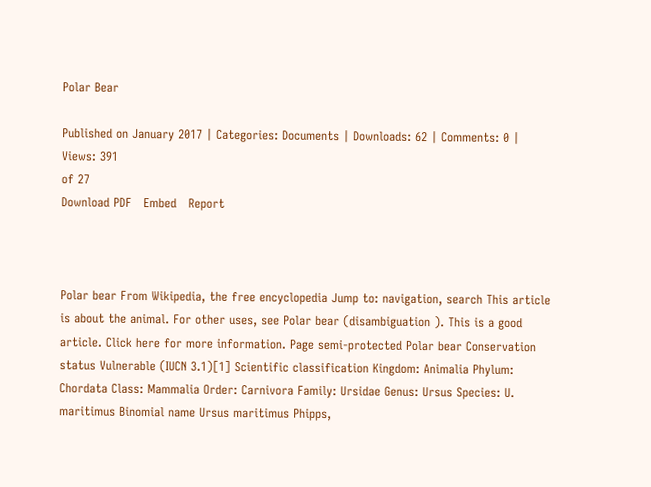Polar Bear

Published on January 2017 | Categories: Documents | Downloads: 62 | Comments: 0 | Views: 391
of 27
Download PDF   Embed   Report



Polar bear From Wikipedia, the free encyclopedia Jump to: navigation, search This article is about the animal. For other uses, see Polar bear (disambiguation ). This is a good article. Click here for more information. Page semi-protected Polar bear Conservation status Vulnerable (IUCN 3.1)[1] Scientific classification Kingdom: Animalia Phylum: Chordata Class: Mammalia Order: Carnivora Family: Ursidae Genus: Ursus Species: U. maritimus Binomial name Ursus maritimus Phipps,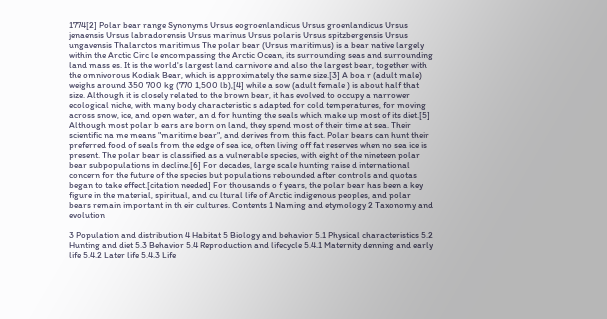1774[2] Polar bear range Synonyms Ursus eogroenlandicus Ursus groenlandicus Ursus jenaensis Ursus labradorensis Ursus marinus Ursus polaris Ursus spitzbergensis Ursus ungavensis Thalarctos maritimus The polar bear (Ursus maritimus) is a bear native largely within the Arctic Circ le encompassing the Arctic Ocean, its surrounding seas and surrounding land mass es. It is the world's largest land carnivore and also the largest bear, together with the omnivorous Kodiak Bear, which is approximately the same size.[3] A boa r (adult male) weighs around 350 700 kg (770 1,500 lb),[4] while a sow (adult female ) is about half that size. Although it is closely related to the brown bear, it has evolved to occupy a narrower ecological niche, with many body characteristic s adapted for cold temperatures, for moving across snow, ice, and open water, an d for hunting the seals which make up most of its diet.[5] Although most polar b ears are born on land, they spend most of their time at sea. Their scientific na me means "maritime bear", and derives from this fact. Polar bears can hunt their preferred food of seals from the edge of sea ice, often living off fat reserves when no sea ice is present. The polar bear is classified as a vulnerable species, with eight of the nineteen polar bear subpopulations in decline.[6] For decades, large scale hunting raise d international concern for the future of the species but populations rebounded after controls and quotas began to take effect.[citation needed] For thousands o f years, the polar bear has been a key figure in the material, spiritual, and cu ltural life of Arctic indigenous peoples, and polar bears remain important in th eir cultures. Contents 1 Naming and etymology 2 Taxonomy and evolution

3 Population and distribution 4 Habitat 5 Biology and behavior 5.1 Physical characteristics 5.2 Hunting and diet 5.3 Behavior 5.4 Reproduction and lifecycle 5.4.1 Maternity denning and early life 5.4.2 Later life 5.4.3 Life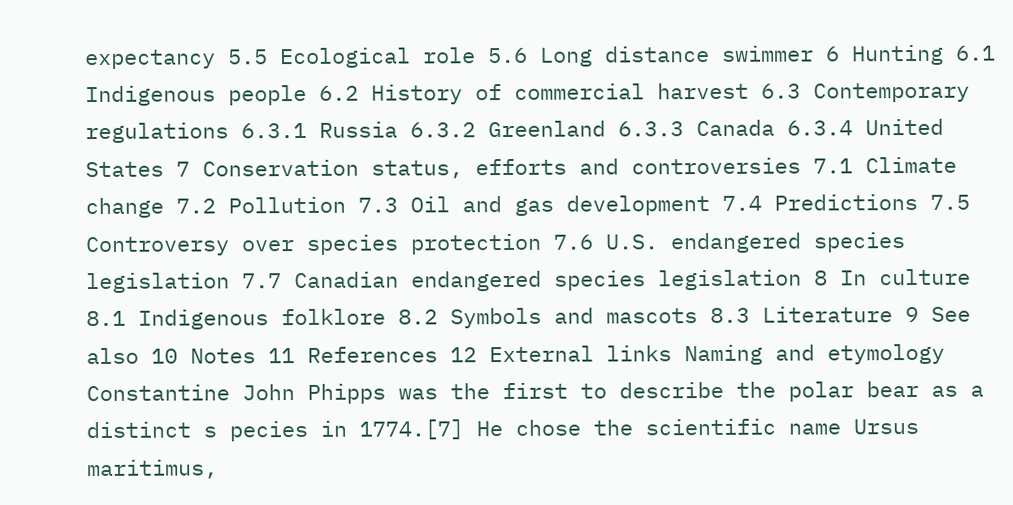expectancy 5.5 Ecological role 5.6 Long distance swimmer 6 Hunting 6.1 Indigenous people 6.2 History of commercial harvest 6.3 Contemporary regulations 6.3.1 Russia 6.3.2 Greenland 6.3.3 Canada 6.3.4 United States 7 Conservation status, efforts and controversies 7.1 Climate change 7.2 Pollution 7.3 Oil and gas development 7.4 Predictions 7.5 Controversy over species protection 7.6 U.S. endangered species legislation 7.7 Canadian endangered species legislation 8 In culture 8.1 Indigenous folklore 8.2 Symbols and mascots 8.3 Literature 9 See also 10 Notes 11 References 12 External links Naming and etymology Constantine John Phipps was the first to describe the polar bear as a distinct s pecies in 1774.[7] He chose the scientific name Ursus maritimus,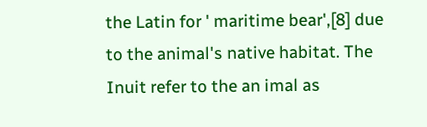the Latin for ' maritime bear',[8] due to the animal's native habitat. The Inuit refer to the an imal as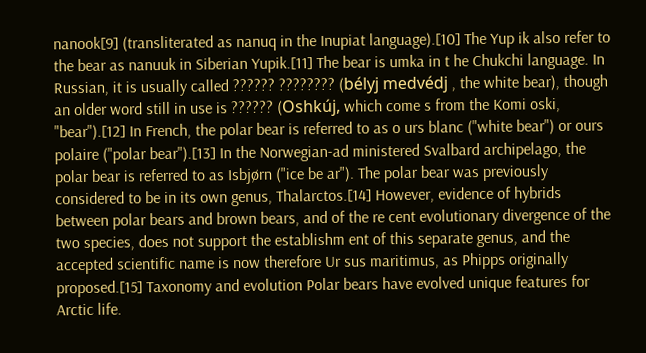nanook[9] (transliterated as nanuq in the Inupiat language).[10] The Yup ik also refer to the bear as nanuuk in Siberian Yupik.[11] The bear is umka in t he Chukchi language. In Russian, it is usually called ?????? ???????? (bélyj medvédj , the white bear), though an older word still in use is ?????? (Oshkúj, which come s from the Komi oski, "bear").[12] In French, the polar bear is referred to as o urs blanc ("white bear") or ours polaire ("polar bear").[13] In the Norwegian-ad ministered Svalbard archipelago, the polar bear is referred to as Isbjørn ("ice be ar"). The polar bear was previously considered to be in its own genus, Thalarctos.[14] However, evidence of hybrids between polar bears and brown bears, and of the re cent evolutionary divergence of the two species, does not support the establishm ent of this separate genus, and the accepted scientific name is now therefore Ur sus maritimus, as Phipps originally proposed.[15] Taxonomy and evolution Polar bears have evolved unique features for Arctic life.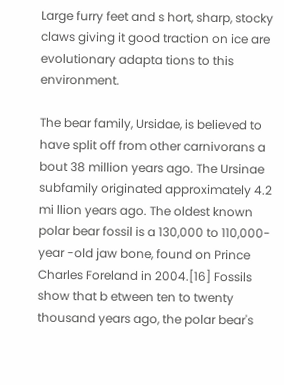Large furry feet and s hort, sharp, stocky claws giving it good traction on ice are evolutionary adapta tions to this environment.

The bear family, Ursidae, is believed to have split off from other carnivorans a bout 38 million years ago. The Ursinae subfamily originated approximately 4.2 mi llion years ago. The oldest known polar bear fossil is a 130,000 to 110,000-year -old jaw bone, found on Prince Charles Foreland in 2004.[16] Fossils show that b etween ten to twenty thousand years ago, the polar bear's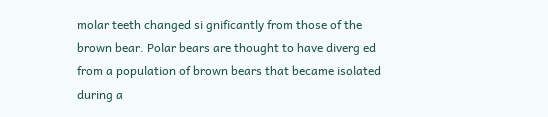molar teeth changed si gnificantly from those of the brown bear. Polar bears are thought to have diverg ed from a population of brown bears that became isolated during a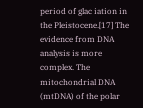period of glac iation in the Pleistocene.[17] The evidence from DNA analysis is more complex. The mitochondrial DNA (mtDNA) of the polar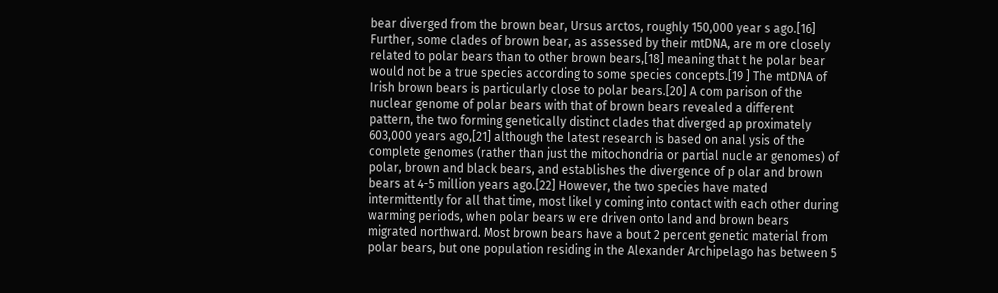bear diverged from the brown bear, Ursus arctos, roughly 150,000 year s ago.[16] Further, some clades of brown bear, as assessed by their mtDNA, are m ore closely related to polar bears than to other brown bears,[18] meaning that t he polar bear would not be a true species according to some species concepts.[19 ] The mtDNA of Irish brown bears is particularly close to polar bears.[20] A com parison of the nuclear genome of polar bears with that of brown bears revealed a different pattern, the two forming genetically distinct clades that diverged ap proximately 603,000 years ago,[21] although the latest research is based on anal ysis of the complete genomes (rather than just the mitochondria or partial nucle ar genomes) of polar, brown and black bears, and establishes the divergence of p olar and brown bears at 4-5 million years ago.[22] However, the two species have mated intermittently for all that time, most likel y coming into contact with each other during warming periods, when polar bears w ere driven onto land and brown bears migrated northward. Most brown bears have a bout 2 percent genetic material from polar bears, but one population residing in the Alexander Archipelago has between 5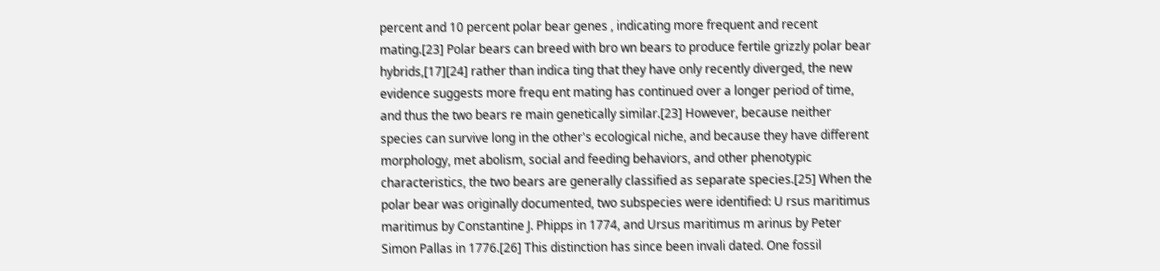percent and 10 percent polar bear genes , indicating more frequent and recent mating.[23] Polar bears can breed with bro wn bears to produce fertile grizzly polar bear hybrids,[17][24] rather than indica ting that they have only recently diverged, the new evidence suggests more frequ ent mating has continued over a longer period of time, and thus the two bears re main genetically similar.[23] However, because neither species can survive long in the other's ecological niche, and because they have different morphology, met abolism, social and feeding behaviors, and other phenotypic characteristics, the two bears are generally classified as separate species.[25] When the polar bear was originally documented, two subspecies were identified: U rsus maritimus maritimus by Constantine J. Phipps in 1774, and Ursus maritimus m arinus by Peter Simon Pallas in 1776.[26] This distinction has since been invali dated. One fossil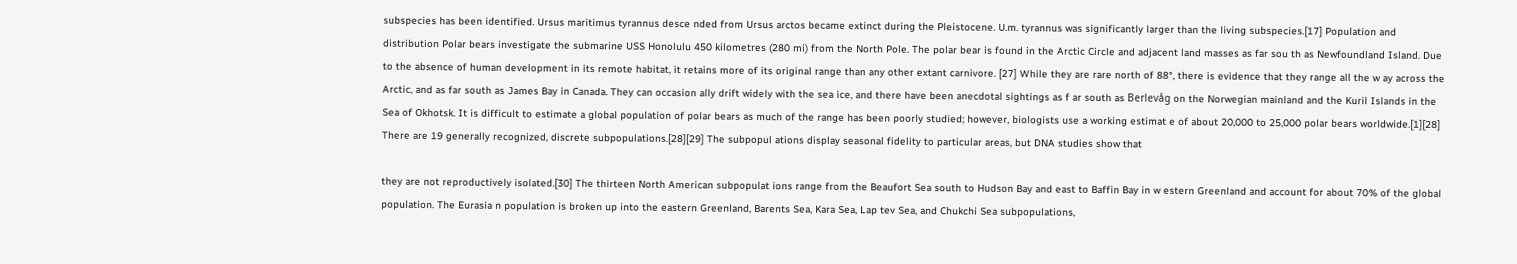subspecies has been identified. Ursus maritimus tyrannus desce nded from Ursus arctos became extinct during the Pleistocene. U.m. tyrannus was significantly larger than the living subspecies.[17] Population and distribution Polar bears investigate the submarine USS Honolulu 450 kilometres (280 mi) from the North Pole. The polar bear is found in the Arctic Circle and adjacent land masses as far sou th as Newfoundland Island. Due to the absence of human development in its remote habitat, it retains more of its original range than any other extant carnivore. [27] While they are rare north of 88°, there is evidence that they range all the w ay across the Arctic, and as far south as James Bay in Canada. They can occasion ally drift widely with the sea ice, and there have been anecdotal sightings as f ar south as Berlevåg on the Norwegian mainland and the Kuril Islands in the Sea of Okhotsk. It is difficult to estimate a global population of polar bears as much of the range has been poorly studied; however, biologists use a working estimat e of about 20,000 to 25,000 polar bears worldwide.[1][28] There are 19 generally recognized, discrete subpopulations.[28][29] The subpopul ations display seasonal fidelity to particular areas, but DNA studies show that

they are not reproductively isolated.[30] The thirteen North American subpopulat ions range from the Beaufort Sea south to Hudson Bay and east to Baffin Bay in w estern Greenland and account for about 70% of the global population. The Eurasia n population is broken up into the eastern Greenland, Barents Sea, Kara Sea, Lap tev Sea, and Chukchi Sea subpopulations,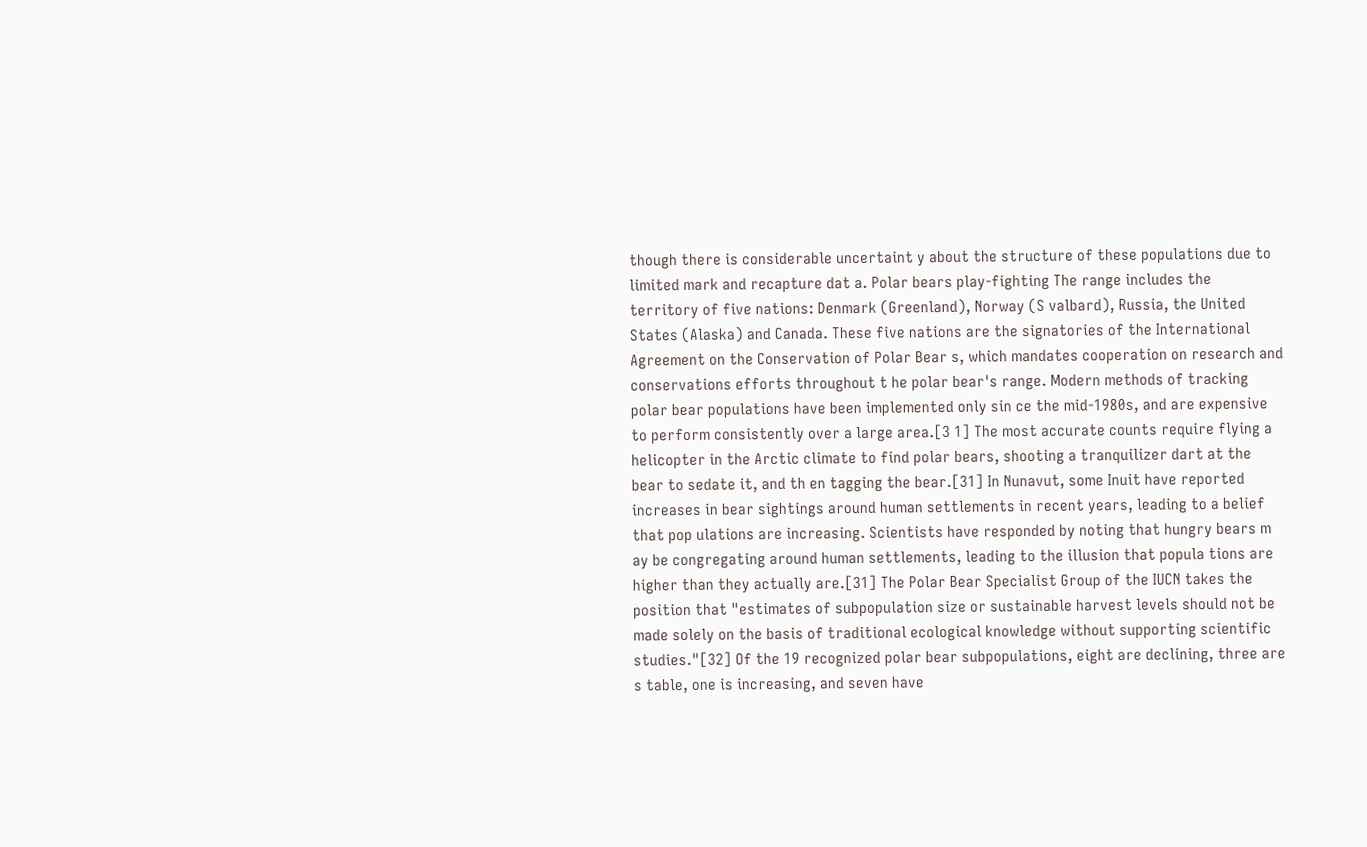though there is considerable uncertaint y about the structure of these populations due to limited mark and recapture dat a. Polar bears play-fighting The range includes the territory of five nations: Denmark (Greenland), Norway (S valbard), Russia, the United States (Alaska) and Canada. These five nations are the signatories of the International Agreement on the Conservation of Polar Bear s, which mandates cooperation on research and conservations efforts throughout t he polar bear's range. Modern methods of tracking polar bear populations have been implemented only sin ce the mid-1980s, and are expensive to perform consistently over a large area.[3 1] The most accurate counts require flying a helicopter in the Arctic climate to find polar bears, shooting a tranquilizer dart at the bear to sedate it, and th en tagging the bear.[31] In Nunavut, some Inuit have reported increases in bear sightings around human settlements in recent years, leading to a belief that pop ulations are increasing. Scientists have responded by noting that hungry bears m ay be congregating around human settlements, leading to the illusion that popula tions are higher than they actually are.[31] The Polar Bear Specialist Group of the IUCN takes the position that "estimates of subpopulation size or sustainable harvest levels should not be made solely on the basis of traditional ecological knowledge without supporting scientific studies."[32] Of the 19 recognized polar bear subpopulations, eight are declining, three are s table, one is increasing, and seven have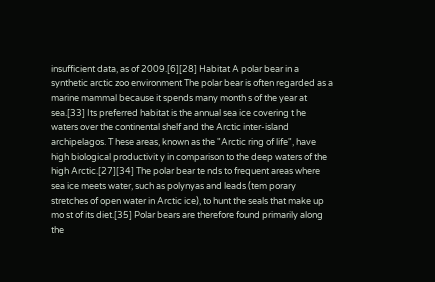insufficient data, as of 2009.[6][28] Habitat A polar bear in a synthetic arctic zoo environment The polar bear is often regarded as a marine mammal because it spends many month s of the year at sea.[33] Its preferred habitat is the annual sea ice covering t he waters over the continental shelf and the Arctic inter-island archipelagos. T hese areas, known as the "Arctic ring of life", have high biological productivit y in comparison to the deep waters of the high Arctic.[27][34] The polar bear te nds to frequent areas where sea ice meets water, such as polynyas and leads (tem porary stretches of open water in Arctic ice), to hunt the seals that make up mo st of its diet.[35] Polar bears are therefore found primarily along the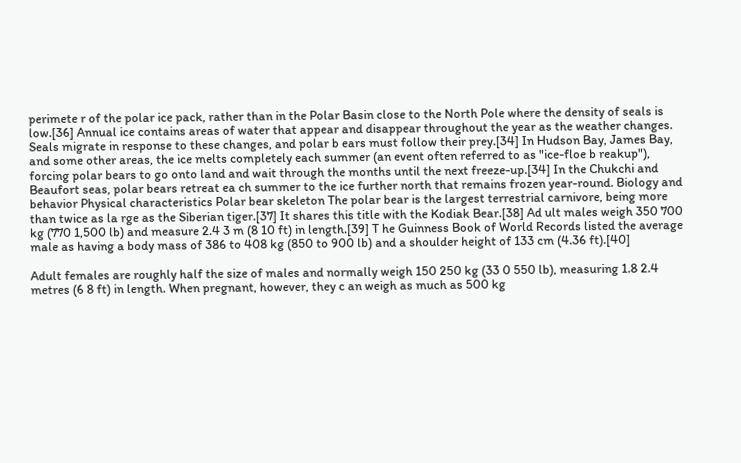perimete r of the polar ice pack, rather than in the Polar Basin close to the North Pole where the density of seals is low.[36] Annual ice contains areas of water that appear and disappear throughout the year as the weather changes. Seals migrate in response to these changes, and polar b ears must follow their prey.[34] In Hudson Bay, James Bay, and some other areas, the ice melts completely each summer (an event often referred to as "ice-floe b reakup"), forcing polar bears to go onto land and wait through the months until the next freeze-up.[34] In the Chukchi and Beaufort seas, polar bears retreat ea ch summer to the ice further north that remains frozen year-round. Biology and behavior Physical characteristics Polar bear skeleton The polar bear is the largest terrestrial carnivore, being more than twice as la rge as the Siberian tiger.[37] It shares this title with the Kodiak Bear.[38] Ad ult males weigh 350 700 kg (770 1,500 lb) and measure 2.4 3 m (8 10 ft) in length.[39] T he Guinness Book of World Records listed the average male as having a body mass of 386 to 408 kg (850 to 900 lb) and a shoulder height of 133 cm (4.36 ft).[40]

Adult females are roughly half the size of males and normally weigh 150 250 kg (33 0 550 lb), measuring 1.8 2.4 metres (6 8 ft) in length. When pregnant, however, they c an weigh as much as 500 kg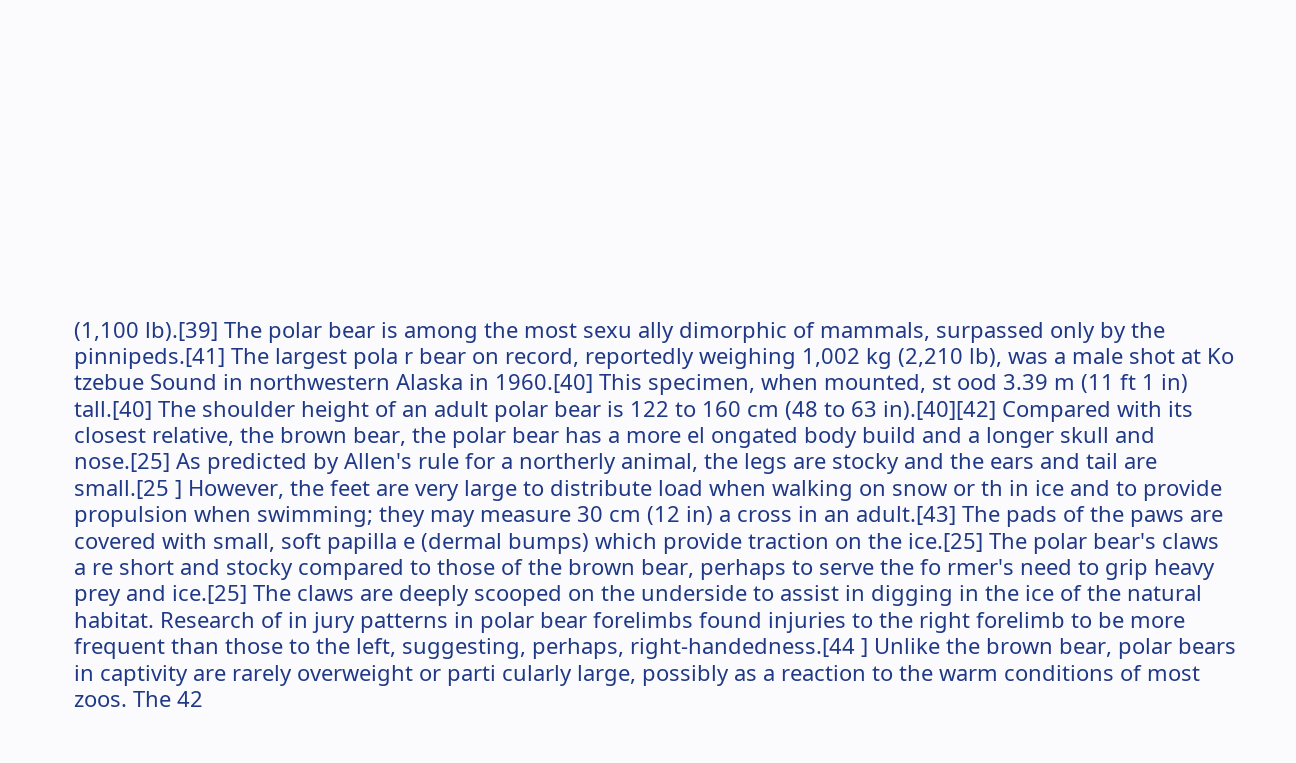(1,100 lb).[39] The polar bear is among the most sexu ally dimorphic of mammals, surpassed only by the pinnipeds.[41] The largest pola r bear on record, reportedly weighing 1,002 kg (2,210 lb), was a male shot at Ko tzebue Sound in northwestern Alaska in 1960.[40] This specimen, when mounted, st ood 3.39 m (11 ft 1 in) tall.[40] The shoulder height of an adult polar bear is 122 to 160 cm (48 to 63 in).[40][42] Compared with its closest relative, the brown bear, the polar bear has a more el ongated body build and a longer skull and nose.[25] As predicted by Allen's rule for a northerly animal, the legs are stocky and the ears and tail are small.[25 ] However, the feet are very large to distribute load when walking on snow or th in ice and to provide propulsion when swimming; they may measure 30 cm (12 in) a cross in an adult.[43] The pads of the paws are covered with small, soft papilla e (dermal bumps) which provide traction on the ice.[25] The polar bear's claws a re short and stocky compared to those of the brown bear, perhaps to serve the fo rmer's need to grip heavy prey and ice.[25] The claws are deeply scooped on the underside to assist in digging in the ice of the natural habitat. Research of in jury patterns in polar bear forelimbs found injuries to the right forelimb to be more frequent than those to the left, suggesting, perhaps, right-handedness.[44 ] Unlike the brown bear, polar bears in captivity are rarely overweight or parti cularly large, possibly as a reaction to the warm conditions of most zoos. The 42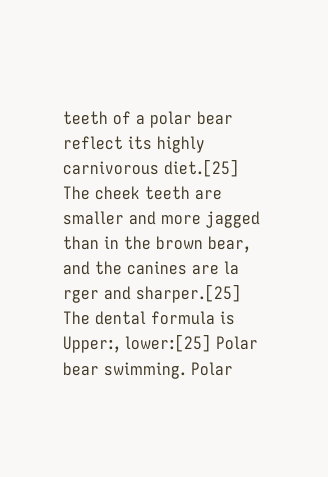teeth of a polar bear reflect its highly carnivorous diet.[25] The cheek teeth are smaller and more jagged than in the brown bear, and the canines are la rger and sharper.[25] The dental formula is Upper:, lower:[25] Polar bear swimming. Polar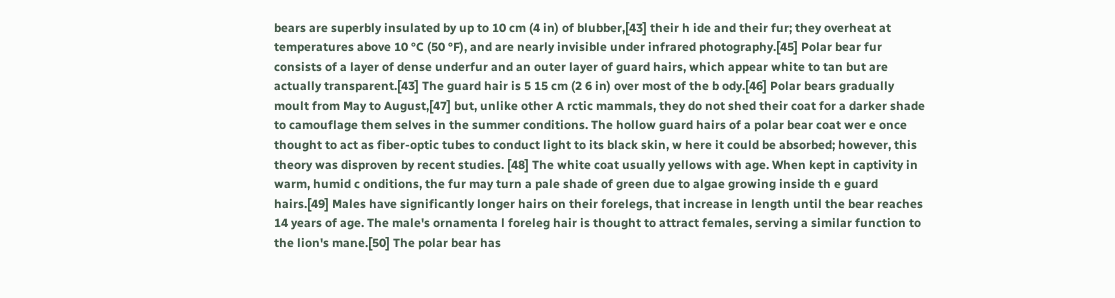bears are superbly insulated by up to 10 cm (4 in) of blubber,[43] their h ide and their fur; they overheat at temperatures above 10 °C (50 °F), and are nearly invisible under infrared photography.[45] Polar bear fur consists of a layer of dense underfur and an outer layer of guard hairs, which appear white to tan but are actually transparent.[43] The guard hair is 5 15 cm (2 6 in) over most of the b ody.[46] Polar bears gradually moult from May to August,[47] but, unlike other A rctic mammals, they do not shed their coat for a darker shade to camouflage them selves in the summer conditions. The hollow guard hairs of a polar bear coat wer e once thought to act as fiber-optic tubes to conduct light to its black skin, w here it could be absorbed; however, this theory was disproven by recent studies. [48] The white coat usually yellows with age. When kept in captivity in warm, humid c onditions, the fur may turn a pale shade of green due to algae growing inside th e guard hairs.[49] Males have significantly longer hairs on their forelegs, that increase in length until the bear reaches 14 years of age. The male's ornamenta l foreleg hair is thought to attract females, serving a similar function to the lion's mane.[50] The polar bear has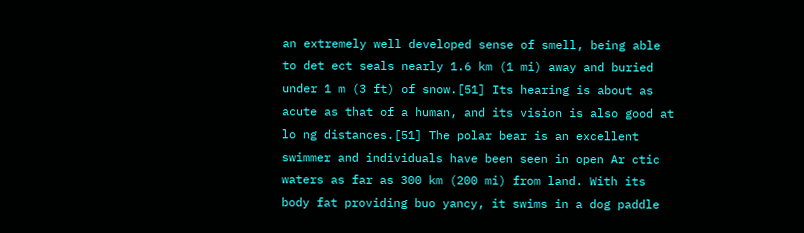an extremely well developed sense of smell, being able to det ect seals nearly 1.6 km (1 mi) away and buried under 1 m (3 ft) of snow.[51] Its hearing is about as acute as that of a human, and its vision is also good at lo ng distances.[51] The polar bear is an excellent swimmer and individuals have been seen in open Ar ctic waters as far as 300 km (200 mi) from land. With its body fat providing buo yancy, it swims in a dog paddle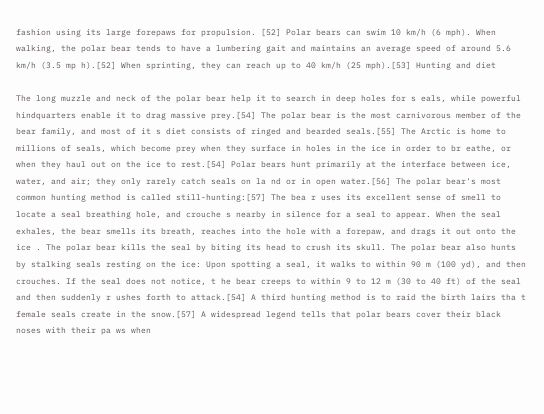fashion using its large forepaws for propulsion. [52] Polar bears can swim 10 km/h (6 mph). When walking, the polar bear tends to have a lumbering gait and maintains an average speed of around 5.6 km/h (3.5 mp h).[52] When sprinting, they can reach up to 40 km/h (25 mph).[53] Hunting and diet

The long muzzle and neck of the polar bear help it to search in deep holes for s eals, while powerful hindquarters enable it to drag massive prey.[54] The polar bear is the most carnivorous member of the bear family, and most of it s diet consists of ringed and bearded seals.[55] The Arctic is home to millions of seals, which become prey when they surface in holes in the ice in order to br eathe, or when they haul out on the ice to rest.[54] Polar bears hunt primarily at the interface between ice, water, and air; they only rarely catch seals on la nd or in open water.[56] The polar bear's most common hunting method is called still-hunting:[57] The bea r uses its excellent sense of smell to locate a seal breathing hole, and crouche s nearby in silence for a seal to appear. When the seal exhales, the bear smells its breath, reaches into the hole with a forepaw, and drags it out onto the ice . The polar bear kills the seal by biting its head to crush its skull. The polar bear also hunts by stalking seals resting on the ice: Upon spotting a seal, it walks to within 90 m (100 yd), and then crouches. If the seal does not notice, t he bear creeps to within 9 to 12 m (30 to 40 ft) of the seal and then suddenly r ushes forth to attack.[54] A third hunting method is to raid the birth lairs tha t female seals create in the snow.[57] A widespread legend tells that polar bears cover their black noses with their pa ws when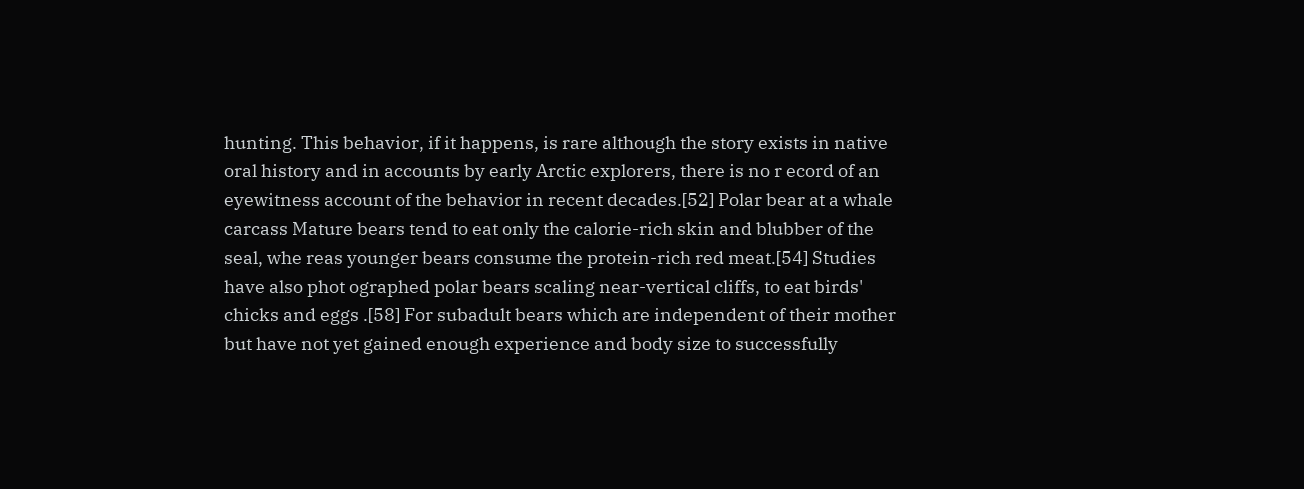hunting. This behavior, if it happens, is rare although the story exists in native oral history and in accounts by early Arctic explorers, there is no r ecord of an eyewitness account of the behavior in recent decades.[52] Polar bear at a whale carcass Mature bears tend to eat only the calorie-rich skin and blubber of the seal, whe reas younger bears consume the protein-rich red meat.[54] Studies have also phot ographed polar bears scaling near-vertical cliffs, to eat birds' chicks and eggs .[58] For subadult bears which are independent of their mother but have not yet gained enough experience and body size to successfully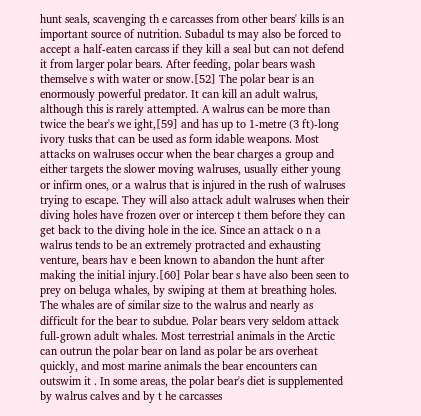hunt seals, scavenging th e carcasses from other bears' kills is an important source of nutrition. Subadul ts may also be forced to accept a half-eaten carcass if they kill a seal but can not defend it from larger polar bears. After feeding, polar bears wash themselve s with water or snow.[52] The polar bear is an enormously powerful predator. It can kill an adult walrus, although this is rarely attempted. A walrus can be more than twice the bear's we ight,[59] and has up to 1-metre (3 ft)-long ivory tusks that can be used as form idable weapons. Most attacks on walruses occur when the bear charges a group and either targets the slower moving walruses, usually either young or infirm ones, or a walrus that is injured in the rush of walruses trying to escape. They will also attack adult walruses when their diving holes have frozen over or intercep t them before they can get back to the diving hole in the ice. Since an attack o n a walrus tends to be an extremely protracted and exhausting venture, bears hav e been known to abandon the hunt after making the initial injury.[60] Polar bear s have also been seen to prey on beluga whales, by swiping at them at breathing holes. The whales are of similar size to the walrus and nearly as difficult for the bear to subdue. Polar bears very seldom attack full-grown adult whales. Most terrestrial animals in the Arctic can outrun the polar bear on land as polar be ars overheat quickly, and most marine animals the bear encounters can outswim it . In some areas, the polar bear's diet is supplemented by walrus calves and by t he carcasses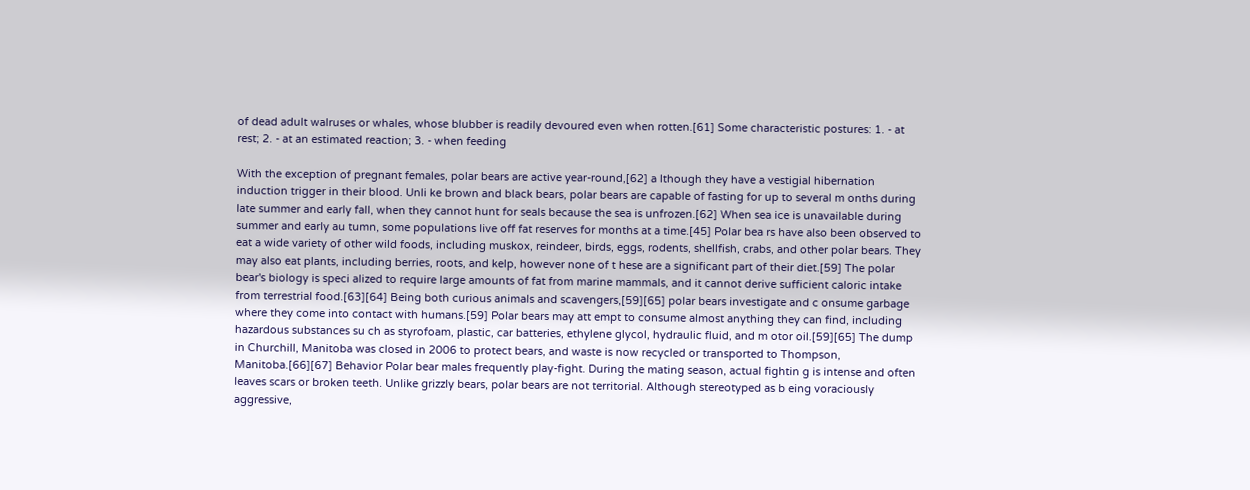of dead adult walruses or whales, whose blubber is readily devoured even when rotten.[61] Some characteristic postures: 1. - at rest; 2. - at an estimated reaction; 3. - when feeding

With the exception of pregnant females, polar bears are active year-round,[62] a lthough they have a vestigial hibernation induction trigger in their blood. Unli ke brown and black bears, polar bears are capable of fasting for up to several m onths during late summer and early fall, when they cannot hunt for seals because the sea is unfrozen.[62] When sea ice is unavailable during summer and early au tumn, some populations live off fat reserves for months at a time.[45] Polar bea rs have also been observed to eat a wide variety of other wild foods, including muskox, reindeer, birds, eggs, rodents, shellfish, crabs, and other polar bears. They may also eat plants, including berries, roots, and kelp, however none of t hese are a significant part of their diet.[59] The polar bear's biology is speci alized to require large amounts of fat from marine mammals, and it cannot derive sufficient caloric intake from terrestrial food.[63][64] Being both curious animals and scavengers,[59][65] polar bears investigate and c onsume garbage where they come into contact with humans.[59] Polar bears may att empt to consume almost anything they can find, including hazardous substances su ch as styrofoam, plastic, car batteries, ethylene glycol, hydraulic fluid, and m otor oil.[59][65] The dump in Churchill, Manitoba was closed in 2006 to protect bears, and waste is now recycled or transported to Thompson, Manitoba.[66][67] Behavior Polar bear males frequently play-fight. During the mating season, actual fightin g is intense and often leaves scars or broken teeth. Unlike grizzly bears, polar bears are not territorial. Although stereotyped as b eing voraciously aggressive,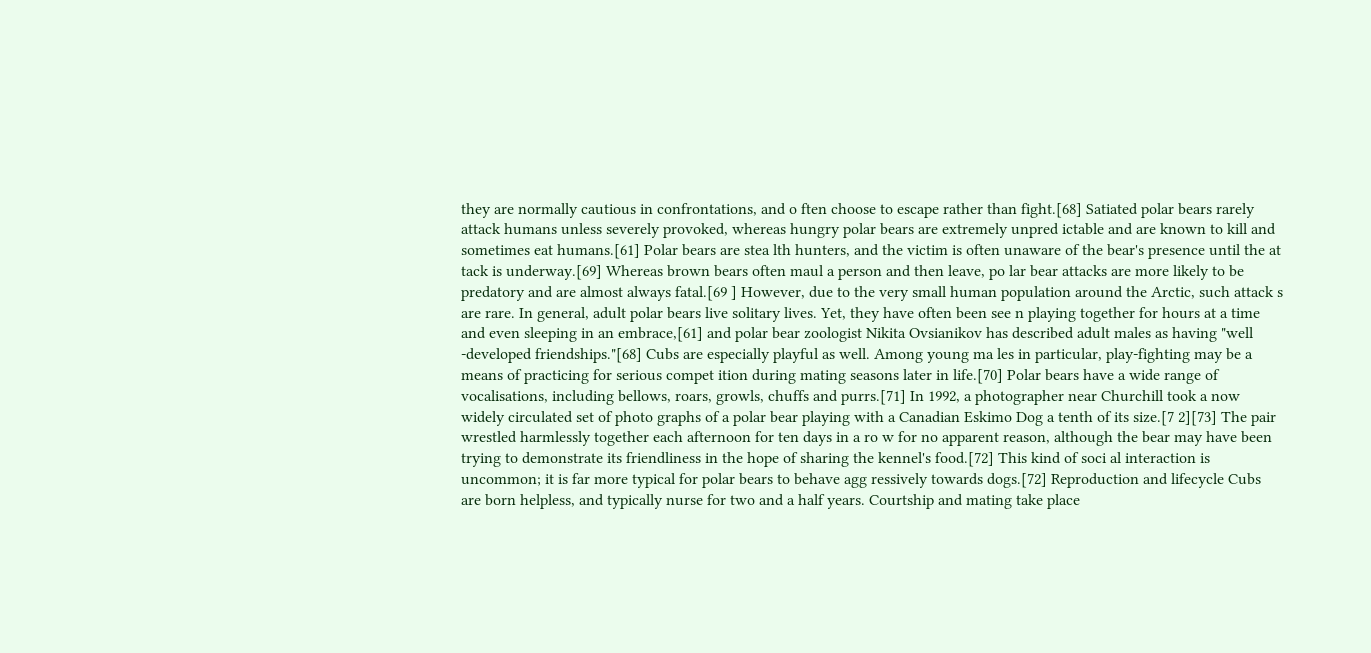they are normally cautious in confrontations, and o ften choose to escape rather than fight.[68] Satiated polar bears rarely attack humans unless severely provoked, whereas hungry polar bears are extremely unpred ictable and are known to kill and sometimes eat humans.[61] Polar bears are stea lth hunters, and the victim is often unaware of the bear's presence until the at tack is underway.[69] Whereas brown bears often maul a person and then leave, po lar bear attacks are more likely to be predatory and are almost always fatal.[69 ] However, due to the very small human population around the Arctic, such attack s are rare. In general, adult polar bears live solitary lives. Yet, they have often been see n playing together for hours at a time and even sleeping in an embrace,[61] and polar bear zoologist Nikita Ovsianikov has described adult males as having "well -developed friendships."[68] Cubs are especially playful as well. Among young ma les in particular, play-fighting may be a means of practicing for serious compet ition during mating seasons later in life.[70] Polar bears have a wide range of vocalisations, including bellows, roars, growls, chuffs and purrs.[71] In 1992, a photographer near Churchill took a now widely circulated set of photo graphs of a polar bear playing with a Canadian Eskimo Dog a tenth of its size.[7 2][73] The pair wrestled harmlessly together each afternoon for ten days in a ro w for no apparent reason, although the bear may have been trying to demonstrate its friendliness in the hope of sharing the kennel's food.[72] This kind of soci al interaction is uncommon; it is far more typical for polar bears to behave agg ressively towards dogs.[72] Reproduction and lifecycle Cubs are born helpless, and typically nurse for two and a half years. Courtship and mating take place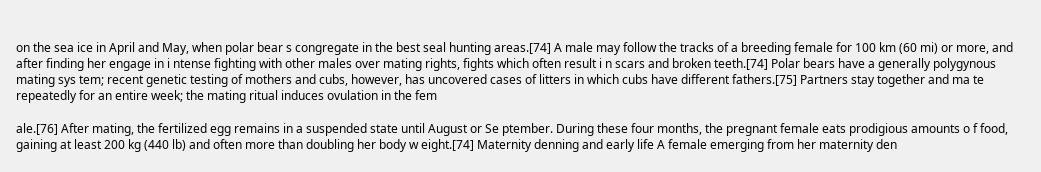on the sea ice in April and May, when polar bear s congregate in the best seal hunting areas.[74] A male may follow the tracks of a breeding female for 100 km (60 mi) or more, and after finding her engage in i ntense fighting with other males over mating rights, fights which often result i n scars and broken teeth.[74] Polar bears have a generally polygynous mating sys tem; recent genetic testing of mothers and cubs, however, has uncovered cases of litters in which cubs have different fathers.[75] Partners stay together and ma te repeatedly for an entire week; the mating ritual induces ovulation in the fem

ale.[76] After mating, the fertilized egg remains in a suspended state until August or Se ptember. During these four months, the pregnant female eats prodigious amounts o f food, gaining at least 200 kg (440 lb) and often more than doubling her body w eight.[74] Maternity denning and early life A female emerging from her maternity den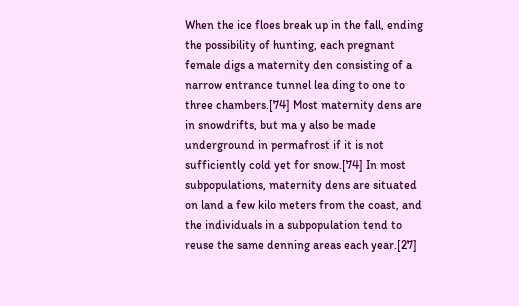When the ice floes break up in the fall, ending the possibility of hunting, each pregnant female digs a maternity den consisting of a narrow entrance tunnel lea ding to one to three chambers.[74] Most maternity dens are in snowdrifts, but ma y also be made underground in permafrost if it is not sufficiently cold yet for snow.[74] In most subpopulations, maternity dens are situated on land a few kilo meters from the coast, and the individuals in a subpopulation tend to reuse the same denning areas each year.[27]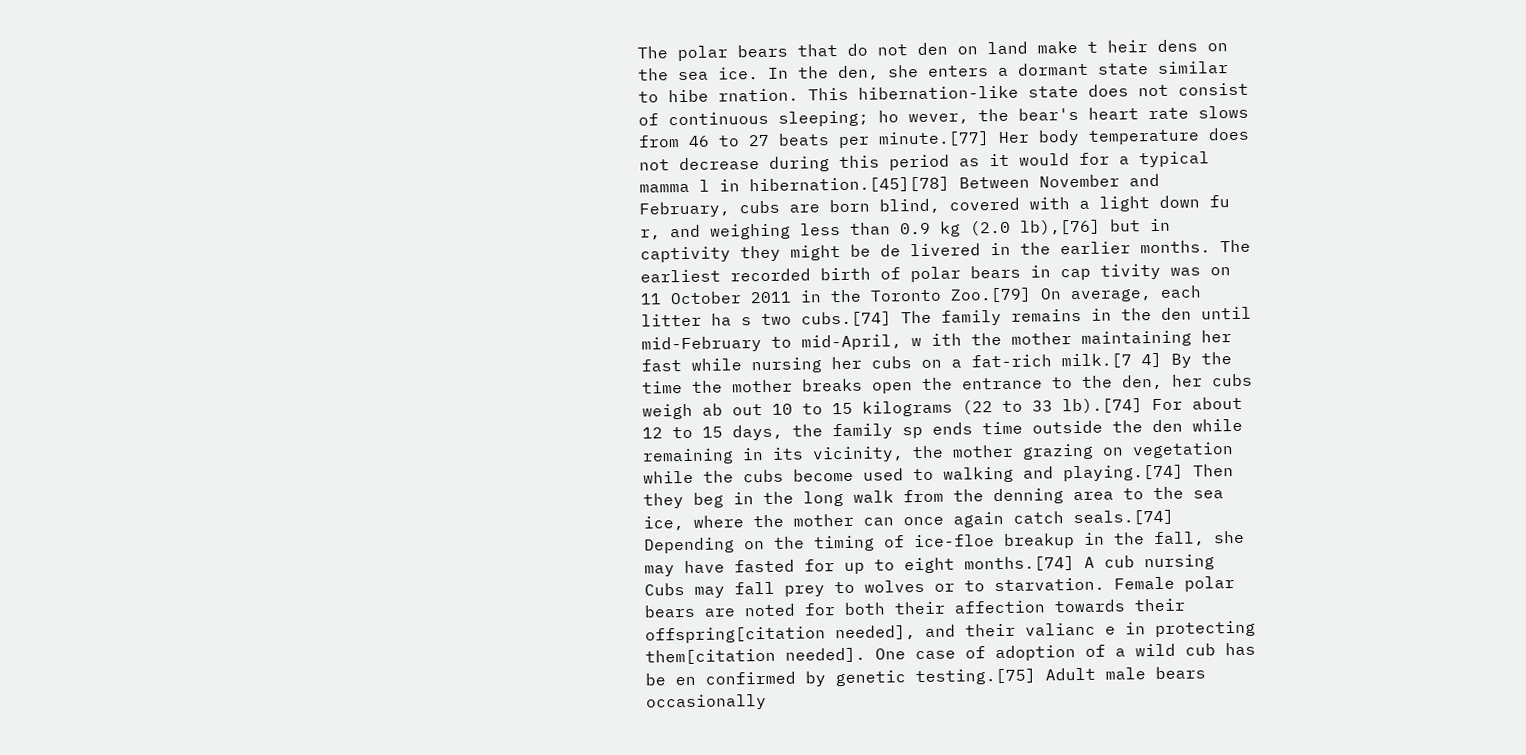The polar bears that do not den on land make t heir dens on the sea ice. In the den, she enters a dormant state similar to hibe rnation. This hibernation-like state does not consist of continuous sleeping; ho wever, the bear's heart rate slows from 46 to 27 beats per minute.[77] Her body temperature does not decrease during this period as it would for a typical mamma l in hibernation.[45][78] Between November and February, cubs are born blind, covered with a light down fu r, and weighing less than 0.9 kg (2.0 lb),[76] but in captivity they might be de livered in the earlier months. The earliest recorded birth of polar bears in cap tivity was on 11 October 2011 in the Toronto Zoo.[79] On average, each litter ha s two cubs.[74] The family remains in the den until mid-February to mid-April, w ith the mother maintaining her fast while nursing her cubs on a fat-rich milk.[7 4] By the time the mother breaks open the entrance to the den, her cubs weigh ab out 10 to 15 kilograms (22 to 33 lb).[74] For about 12 to 15 days, the family sp ends time outside the den while remaining in its vicinity, the mother grazing on vegetation while the cubs become used to walking and playing.[74] Then they beg in the long walk from the denning area to the sea ice, where the mother can once again catch seals.[74] Depending on the timing of ice-floe breakup in the fall, she may have fasted for up to eight months.[74] A cub nursing Cubs may fall prey to wolves or to starvation. Female polar bears are noted for both their affection towards their offspring[citation needed], and their valianc e in protecting them[citation needed]. One case of adoption of a wild cub has be en confirmed by genetic testing.[75] Adult male bears occasionally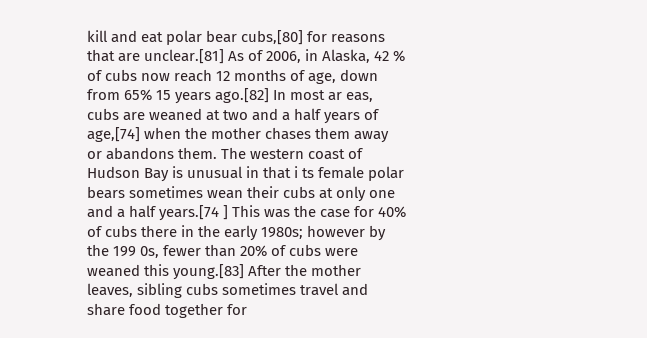kill and eat polar bear cubs,[80] for reasons that are unclear.[81] As of 2006, in Alaska, 42 % of cubs now reach 12 months of age, down from 65% 15 years ago.[82] In most ar eas, cubs are weaned at two and a half years of age,[74] when the mother chases them away or abandons them. The western coast of Hudson Bay is unusual in that i ts female polar bears sometimes wean their cubs at only one and a half years.[74 ] This was the case for 40% of cubs there in the early 1980s; however by the 199 0s, fewer than 20% of cubs were weaned this young.[83] After the mother leaves, sibling cubs sometimes travel and share food together for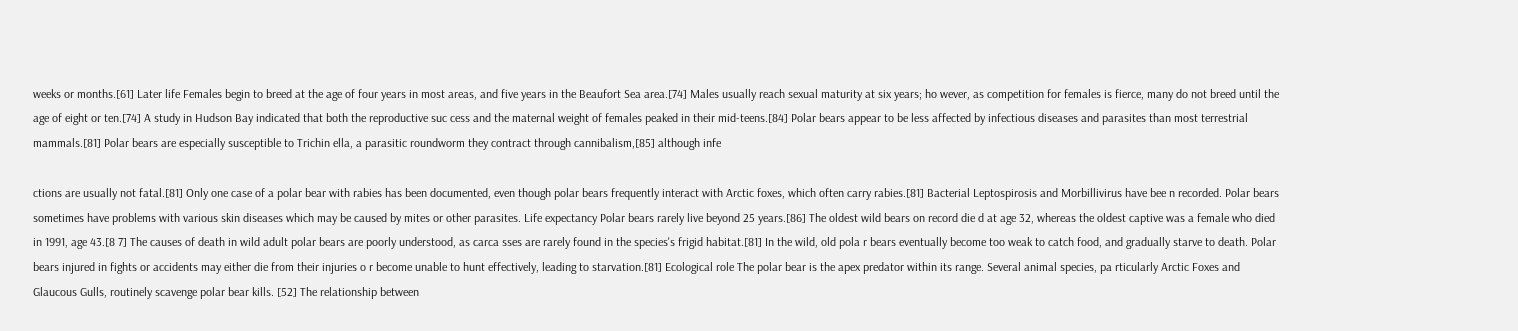weeks or months.[61] Later life Females begin to breed at the age of four years in most areas, and five years in the Beaufort Sea area.[74] Males usually reach sexual maturity at six years; ho wever, as competition for females is fierce, many do not breed until the age of eight or ten.[74] A study in Hudson Bay indicated that both the reproductive suc cess and the maternal weight of females peaked in their mid-teens.[84] Polar bears appear to be less affected by infectious diseases and parasites than most terrestrial mammals.[81] Polar bears are especially susceptible to Trichin ella, a parasitic roundworm they contract through cannibalism,[85] although infe

ctions are usually not fatal.[81] Only one case of a polar bear with rabies has been documented, even though polar bears frequently interact with Arctic foxes, which often carry rabies.[81] Bacterial Leptospirosis and Morbillivirus have bee n recorded. Polar bears sometimes have problems with various skin diseases which may be caused by mites or other parasites. Life expectancy Polar bears rarely live beyond 25 years.[86] The oldest wild bears on record die d at age 32, whereas the oldest captive was a female who died in 1991, age 43.[8 7] The causes of death in wild adult polar bears are poorly understood, as carca sses are rarely found in the species's frigid habitat.[81] In the wild, old pola r bears eventually become too weak to catch food, and gradually starve to death. Polar bears injured in fights or accidents may either die from their injuries o r become unable to hunt effectively, leading to starvation.[81] Ecological role The polar bear is the apex predator within its range. Several animal species, pa rticularly Arctic Foxes and Glaucous Gulls, routinely scavenge polar bear kills. [52] The relationship between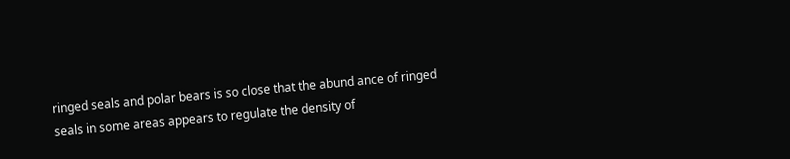ringed seals and polar bears is so close that the abund ance of ringed seals in some areas appears to regulate the density of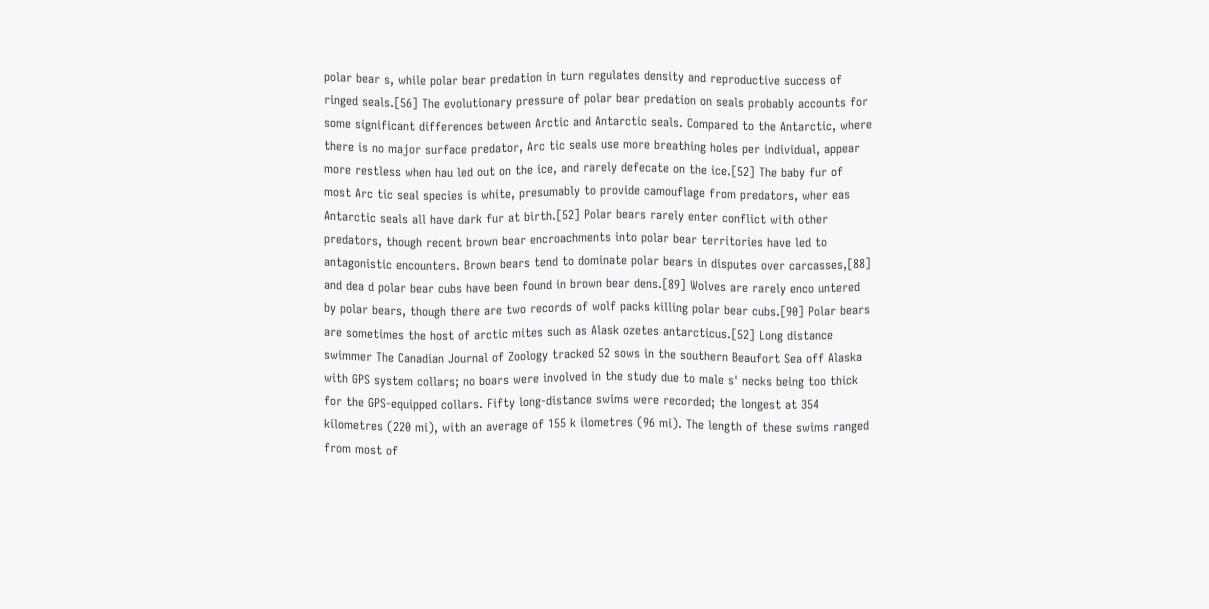polar bear s, while polar bear predation in turn regulates density and reproductive success of ringed seals.[56] The evolutionary pressure of polar bear predation on seals probably accounts for some significant differences between Arctic and Antarctic seals. Compared to the Antarctic, where there is no major surface predator, Arc tic seals use more breathing holes per individual, appear more restless when hau led out on the ice, and rarely defecate on the ice.[52] The baby fur of most Arc tic seal species is white, presumably to provide camouflage from predators, wher eas Antarctic seals all have dark fur at birth.[52] Polar bears rarely enter conflict with other predators, though recent brown bear encroachments into polar bear territories have led to antagonistic encounters. Brown bears tend to dominate polar bears in disputes over carcasses,[88] and dea d polar bear cubs have been found in brown bear dens.[89] Wolves are rarely enco untered by polar bears, though there are two records of wolf packs killing polar bear cubs.[90] Polar bears are sometimes the host of arctic mites such as Alask ozetes antarcticus.[52] Long distance swimmer The Canadian Journal of Zoology tracked 52 sows in the southern Beaufort Sea off Alaska with GPS system collars; no boars were involved in the study due to male s' necks being too thick for the GPS-equipped collars. Fifty long-distance swims were recorded; the longest at 354 kilometres (220 mi), with an average of 155 k ilometres (96 mi). The length of these swims ranged from most of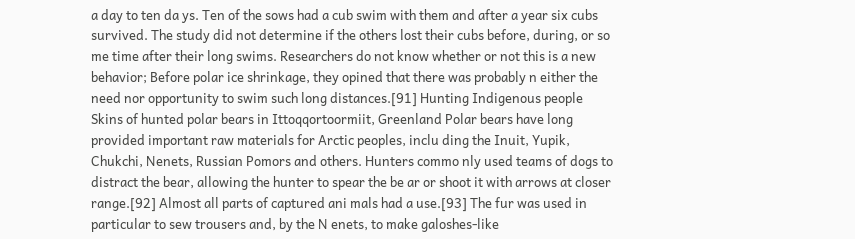a day to ten da ys. Ten of the sows had a cub swim with them and after a year six cubs survived. The study did not determine if the others lost their cubs before, during, or so me time after their long swims. Researchers do not know whether or not this is a new behavior; Before polar ice shrinkage, they opined that there was probably n either the need nor opportunity to swim such long distances.[91] Hunting Indigenous people Skins of hunted polar bears in Ittoqqortoormiit, Greenland Polar bears have long provided important raw materials for Arctic peoples, inclu ding the Inuit, Yupik, Chukchi, Nenets, Russian Pomors and others. Hunters commo nly used teams of dogs to distract the bear, allowing the hunter to spear the be ar or shoot it with arrows at closer range.[92] Almost all parts of captured ani mals had a use.[93] The fur was used in particular to sew trousers and, by the N enets, to make galoshes-like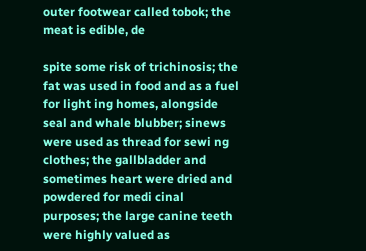outer footwear called tobok; the meat is edible, de

spite some risk of trichinosis; the fat was used in food and as a fuel for light ing homes, alongside seal and whale blubber; sinews were used as thread for sewi ng clothes; the gallbladder and sometimes heart were dried and powdered for medi cinal purposes; the large canine teeth were highly valued as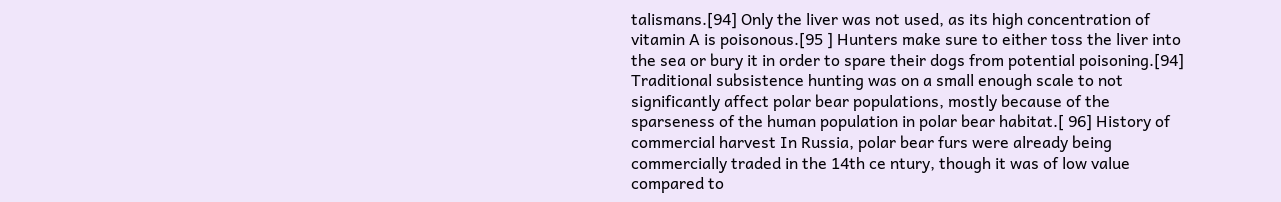talismans.[94] Only the liver was not used, as its high concentration of vitamin A is poisonous.[95 ] Hunters make sure to either toss the liver into the sea or bury it in order to spare their dogs from potential poisoning.[94] Traditional subsistence hunting was on a small enough scale to not significantly affect polar bear populations, mostly because of the sparseness of the human population in polar bear habitat.[ 96] History of commercial harvest In Russia, polar bear furs were already being commercially traded in the 14th ce ntury, though it was of low value compared to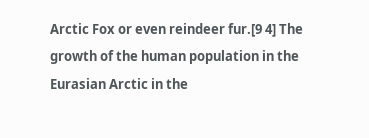Arctic Fox or even reindeer fur.[9 4] The growth of the human population in the Eurasian Arctic in the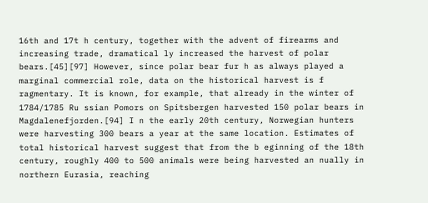16th and 17t h century, together with the advent of firearms and increasing trade, dramatical ly increased the harvest of polar bears.[45][97] However, since polar bear fur h as always played a marginal commercial role, data on the historical harvest is f ragmentary. It is known, for example, that already in the winter of 1784/1785 Ru ssian Pomors on Spitsbergen harvested 150 polar bears in Magdalenefjorden.[94] I n the early 20th century, Norwegian hunters were harvesting 300 bears a year at the same location. Estimates of total historical harvest suggest that from the b eginning of the 18th century, roughly 400 to 500 animals were being harvested an nually in northern Eurasia, reaching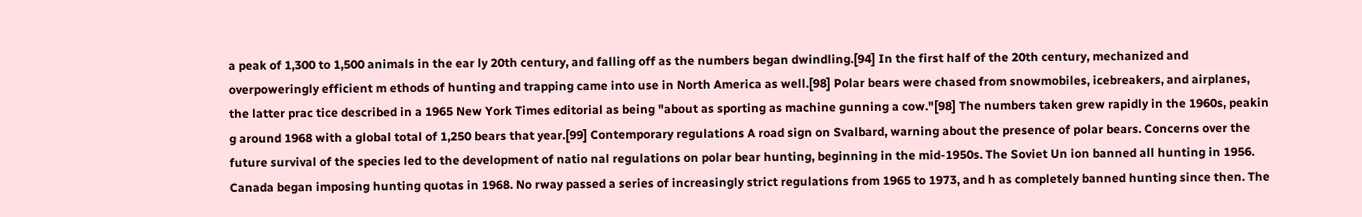a peak of 1,300 to 1,500 animals in the ear ly 20th century, and falling off as the numbers began dwindling.[94] In the first half of the 20th century, mechanized and overpoweringly efficient m ethods of hunting and trapping came into use in North America as well.[98] Polar bears were chased from snowmobiles, icebreakers, and airplanes, the latter prac tice described in a 1965 New York Times editorial as being "about as sporting as machine gunning a cow."[98] The numbers taken grew rapidly in the 1960s, peakin g around 1968 with a global total of 1,250 bears that year.[99] Contemporary regulations A road sign on Svalbard, warning about the presence of polar bears. Concerns over the future survival of the species led to the development of natio nal regulations on polar bear hunting, beginning in the mid-1950s. The Soviet Un ion banned all hunting in 1956. Canada began imposing hunting quotas in 1968. No rway passed a series of increasingly strict regulations from 1965 to 1973, and h as completely banned hunting since then. The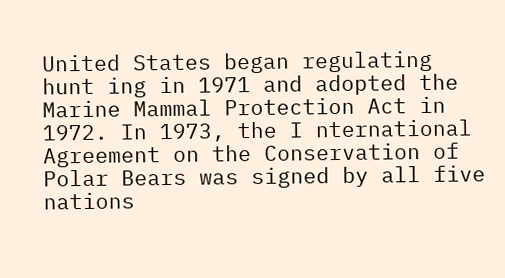United States began regulating hunt ing in 1971 and adopted the Marine Mammal Protection Act in 1972. In 1973, the I nternational Agreement on the Conservation of Polar Bears was signed by all five nations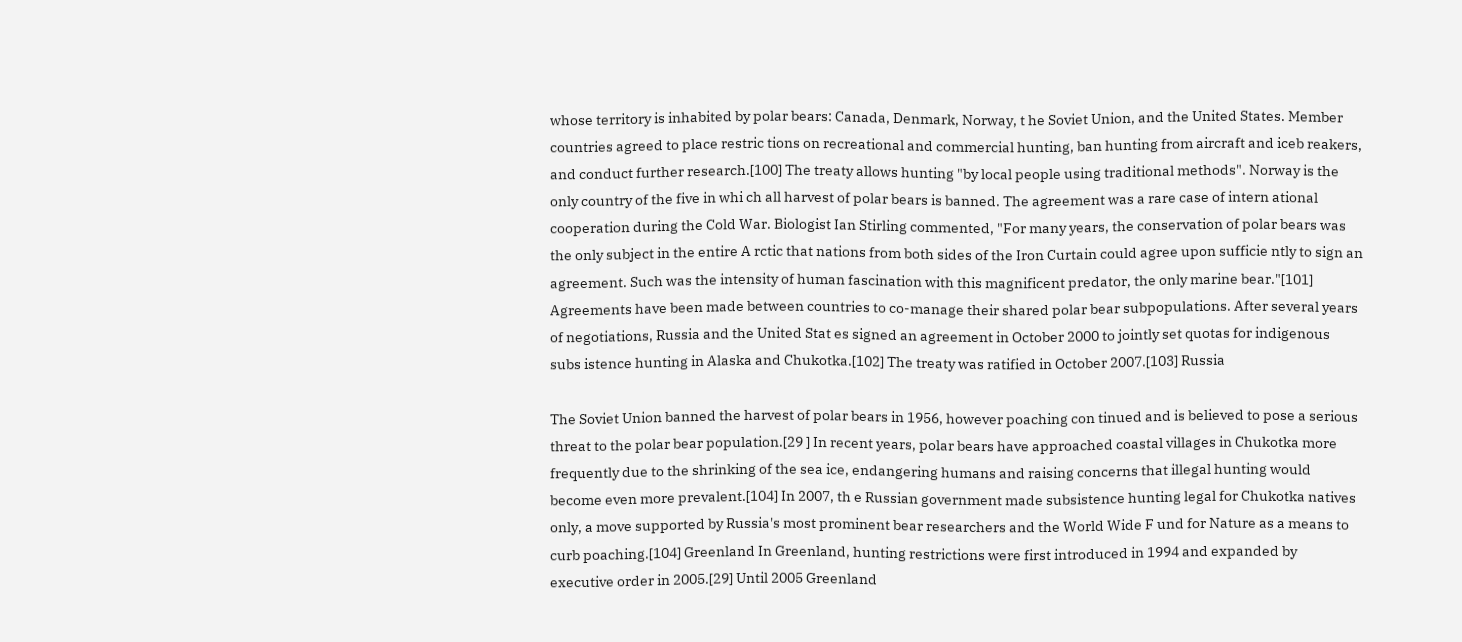whose territory is inhabited by polar bears: Canada, Denmark, Norway, t he Soviet Union, and the United States. Member countries agreed to place restric tions on recreational and commercial hunting, ban hunting from aircraft and iceb reakers, and conduct further research.[100] The treaty allows hunting "by local people using traditional methods". Norway is the only country of the five in whi ch all harvest of polar bears is banned. The agreement was a rare case of intern ational cooperation during the Cold War. Biologist Ian Stirling commented, "For many years, the conservation of polar bears was the only subject in the entire A rctic that nations from both sides of the Iron Curtain could agree upon sufficie ntly to sign an agreement. Such was the intensity of human fascination with this magnificent predator, the only marine bear."[101] Agreements have been made between countries to co-manage their shared polar bear subpopulations. After several years of negotiations, Russia and the United Stat es signed an agreement in October 2000 to jointly set quotas for indigenous subs istence hunting in Alaska and Chukotka.[102] The treaty was ratified in October 2007.[103] Russia

The Soviet Union banned the harvest of polar bears in 1956, however poaching con tinued and is believed to pose a serious threat to the polar bear population.[29 ] In recent years, polar bears have approached coastal villages in Chukotka more frequently due to the shrinking of the sea ice, endangering humans and raising concerns that illegal hunting would become even more prevalent.[104] In 2007, th e Russian government made subsistence hunting legal for Chukotka natives only, a move supported by Russia's most prominent bear researchers and the World Wide F und for Nature as a means to curb poaching.[104] Greenland In Greenland, hunting restrictions were first introduced in 1994 and expanded by executive order in 2005.[29] Until 2005 Greenland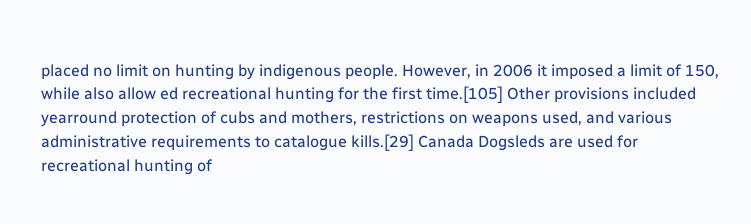placed no limit on hunting by indigenous people. However, in 2006 it imposed a limit of 150, while also allow ed recreational hunting for the first time.[105] Other provisions included yearround protection of cubs and mothers, restrictions on weapons used, and various administrative requirements to catalogue kills.[29] Canada Dogsleds are used for recreational hunting of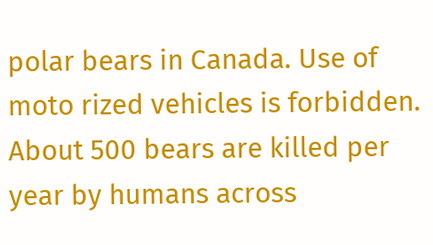polar bears in Canada. Use of moto rized vehicles is forbidden. About 500 bears are killed per year by humans across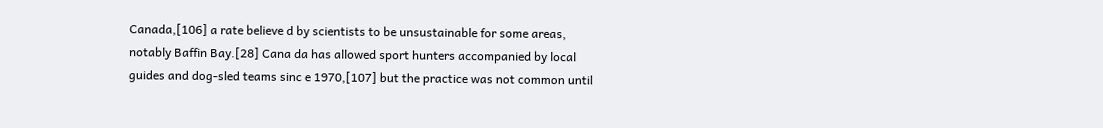Canada,[106] a rate believe d by scientists to be unsustainable for some areas, notably Baffin Bay.[28] Cana da has allowed sport hunters accompanied by local guides and dog-sled teams sinc e 1970,[107] but the practice was not common until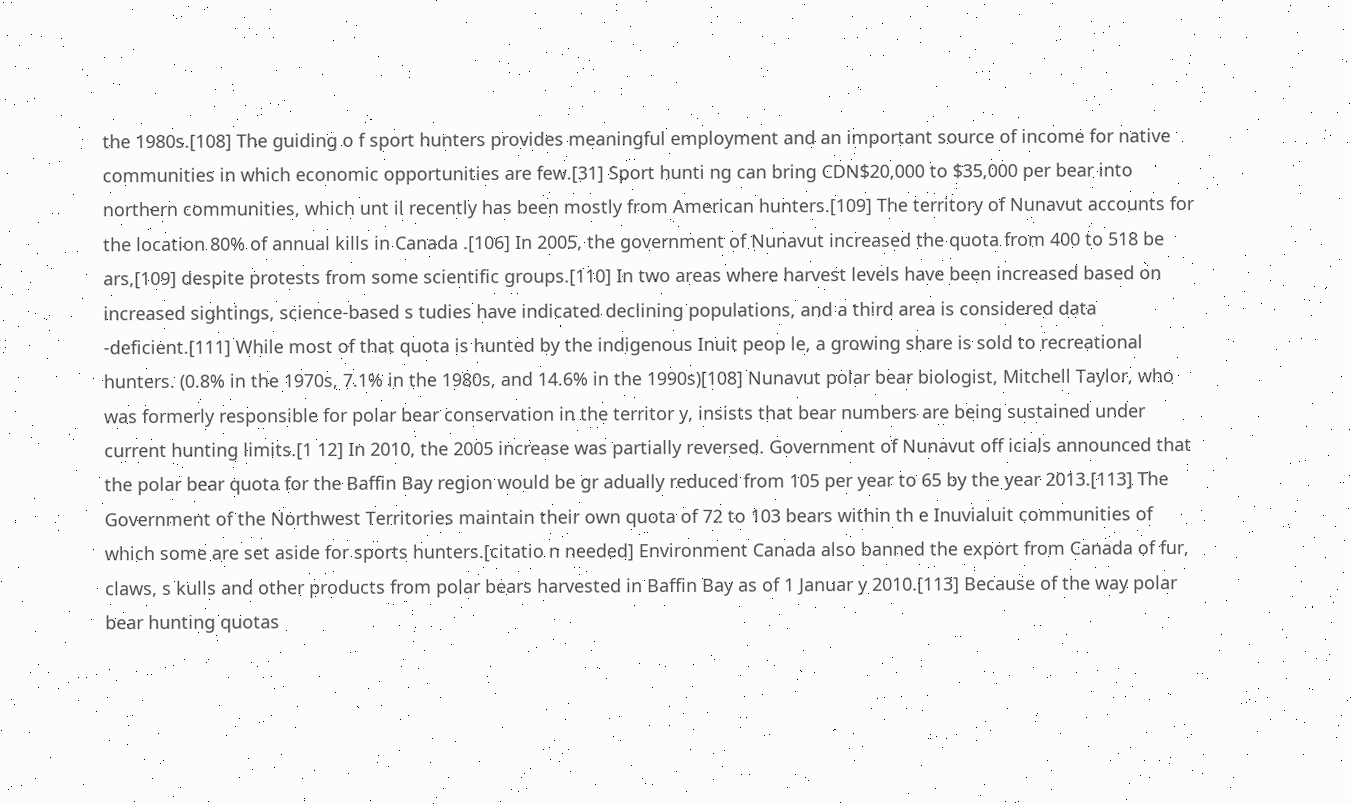the 1980s.[108] The guiding o f sport hunters provides meaningful employment and an important source of income for native communities in which economic opportunities are few.[31] Sport hunti ng can bring CDN$20,000 to $35,000 per bear into northern communities, which unt il recently has been mostly from American hunters.[109] The territory of Nunavut accounts for the location 80% of annual kills in Canada .[106] In 2005, the government of Nunavut increased the quota from 400 to 518 be ars,[109] despite protests from some scientific groups.[110] In two areas where harvest levels have been increased based on increased sightings, science-based s tudies have indicated declining populations, and a third area is considered data -deficient.[111] While most of that quota is hunted by the indigenous Inuit peop le, a growing share is sold to recreational hunters. (0.8% in the 1970s, 7.1% in the 1980s, and 14.6% in the 1990s)[108] Nunavut polar bear biologist, Mitchell Taylor, who was formerly responsible for polar bear conservation in the territor y, insists that bear numbers are being sustained under current hunting limits.[1 12] In 2010, the 2005 increase was partially reversed. Government of Nunavut off icials announced that the polar bear quota for the Baffin Bay region would be gr adually reduced from 105 per year to 65 by the year 2013.[113] The Government of the Northwest Territories maintain their own quota of 72 to 103 bears within th e Inuvialuit communities of which some are set aside for sports hunters.[citatio n needed] Environment Canada also banned the export from Canada of fur, claws, s kulls and other products from polar bears harvested in Baffin Bay as of 1 Januar y 2010.[113] Because of the way polar bear hunting quotas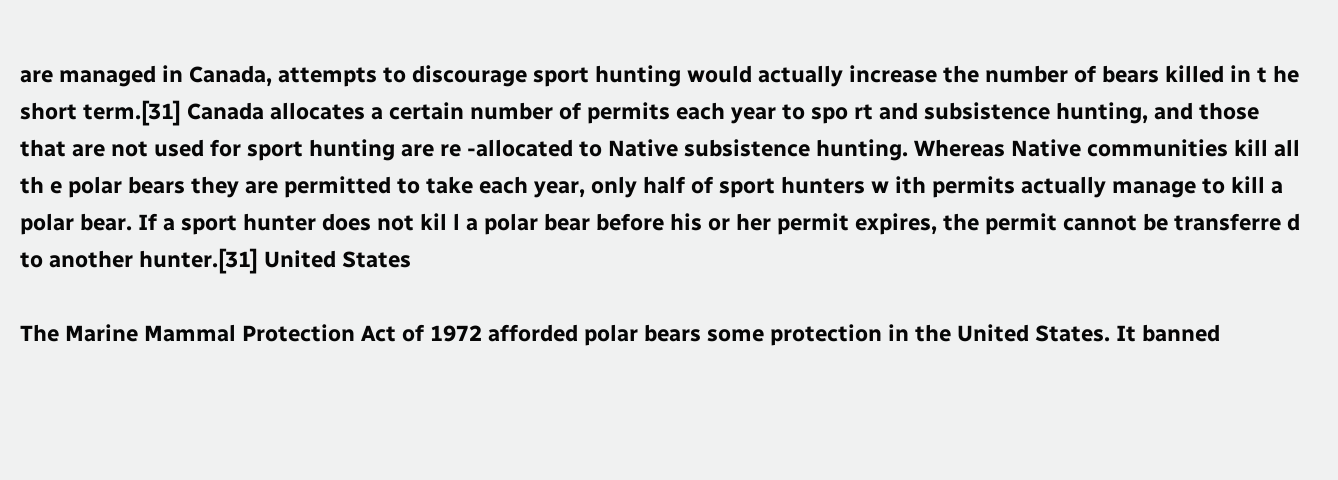are managed in Canada, attempts to discourage sport hunting would actually increase the number of bears killed in t he short term.[31] Canada allocates a certain number of permits each year to spo rt and subsistence hunting, and those that are not used for sport hunting are re -allocated to Native subsistence hunting. Whereas Native communities kill all th e polar bears they are permitted to take each year, only half of sport hunters w ith permits actually manage to kill a polar bear. If a sport hunter does not kil l a polar bear before his or her permit expires, the permit cannot be transferre d to another hunter.[31] United States

The Marine Mammal Protection Act of 1972 afforded polar bears some protection in the United States. It banned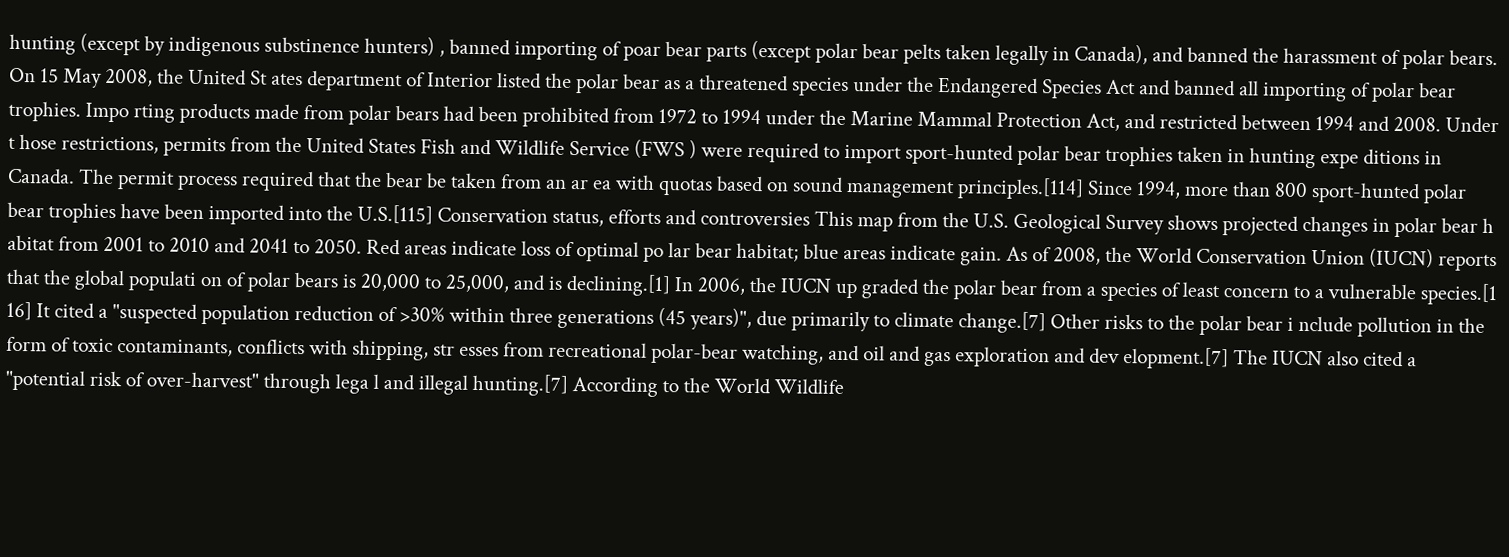hunting (except by indigenous substinence hunters) , banned importing of poar bear parts (except polar bear pelts taken legally in Canada), and banned the harassment of polar bears. On 15 May 2008, the United St ates department of Interior listed the polar bear as a threatened species under the Endangered Species Act and banned all importing of polar bear trophies. Impo rting products made from polar bears had been prohibited from 1972 to 1994 under the Marine Mammal Protection Act, and restricted between 1994 and 2008. Under t hose restrictions, permits from the United States Fish and Wildlife Service (FWS ) were required to import sport-hunted polar bear trophies taken in hunting expe ditions in Canada. The permit process required that the bear be taken from an ar ea with quotas based on sound management principles.[114] Since 1994, more than 800 sport-hunted polar bear trophies have been imported into the U.S.[115] Conservation status, efforts and controversies This map from the U.S. Geological Survey shows projected changes in polar bear h abitat from 2001 to 2010 and 2041 to 2050. Red areas indicate loss of optimal po lar bear habitat; blue areas indicate gain. As of 2008, the World Conservation Union (IUCN) reports that the global populati on of polar bears is 20,000 to 25,000, and is declining.[1] In 2006, the IUCN up graded the polar bear from a species of least concern to a vulnerable species.[1 16] It cited a "suspected population reduction of >30% within three generations (45 years)", due primarily to climate change.[7] Other risks to the polar bear i nclude pollution in the form of toxic contaminants, conflicts with shipping, str esses from recreational polar-bear watching, and oil and gas exploration and dev elopment.[7] The IUCN also cited a "potential risk of over-harvest" through lega l and illegal hunting.[7] According to the World Wildlife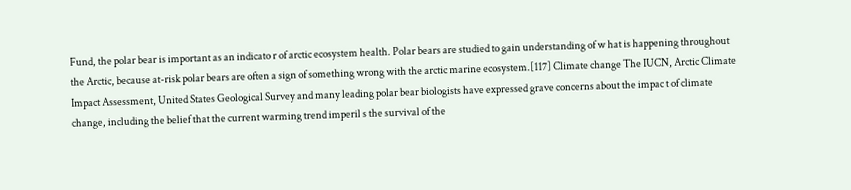Fund, the polar bear is important as an indicato r of arctic ecosystem health. Polar bears are studied to gain understanding of w hat is happening throughout the Arctic, because at-risk polar bears are often a sign of something wrong with the arctic marine ecosystem.[117] Climate change The IUCN, Arctic Climate Impact Assessment, United States Geological Survey and many leading polar bear biologists have expressed grave concerns about the impac t of climate change, including the belief that the current warming trend imperil s the survival of the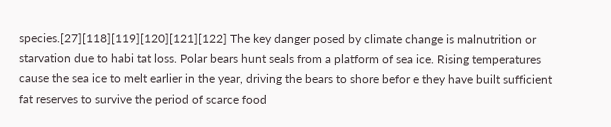species.[27][118][119][120][121][122] The key danger posed by climate change is malnutrition or starvation due to habi tat loss. Polar bears hunt seals from a platform of sea ice. Rising temperatures cause the sea ice to melt earlier in the year, driving the bears to shore befor e they have built sufficient fat reserves to survive the period of scarce food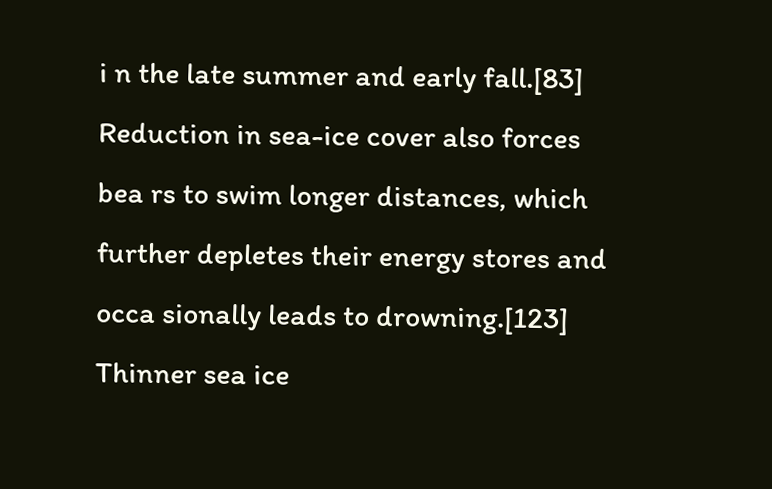i n the late summer and early fall.[83] Reduction in sea-ice cover also forces bea rs to swim longer distances, which further depletes their energy stores and occa sionally leads to drowning.[123] Thinner sea ice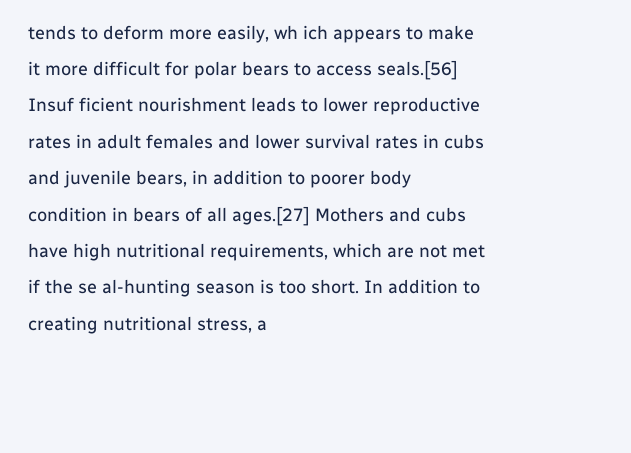tends to deform more easily, wh ich appears to make it more difficult for polar bears to access seals.[56] Insuf ficient nourishment leads to lower reproductive rates in adult females and lower survival rates in cubs and juvenile bears, in addition to poorer body condition in bears of all ages.[27] Mothers and cubs have high nutritional requirements, which are not met if the se al-hunting season is too short. In addition to creating nutritional stress, a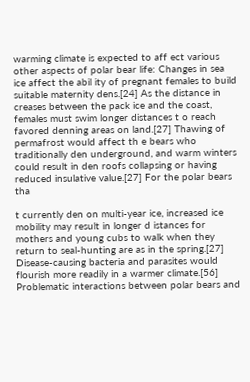warming climate is expected to aff ect various other aspects of polar bear life: Changes in sea ice affect the abil ity of pregnant females to build suitable maternity dens.[24] As the distance in creases between the pack ice and the coast, females must swim longer distances t o reach favored denning areas on land.[27] Thawing of permafrost would affect th e bears who traditionally den underground, and warm winters could result in den roofs collapsing or having reduced insulative value.[27] For the polar bears tha

t currently den on multi-year ice, increased ice mobility may result in longer d istances for mothers and young cubs to walk when they return to seal-hunting are as in the spring.[27] Disease-causing bacteria and parasites would flourish more readily in a warmer climate.[56] Problematic interactions between polar bears and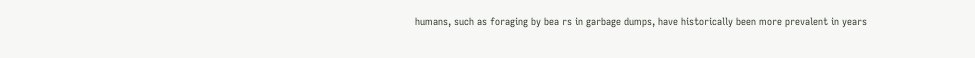humans, such as foraging by bea rs in garbage dumps, have historically been more prevalent in years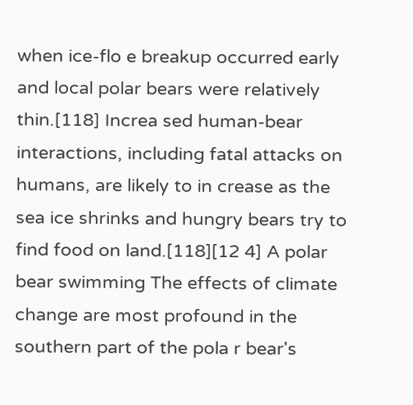when ice-flo e breakup occurred early and local polar bears were relatively thin.[118] Increa sed human-bear interactions, including fatal attacks on humans, are likely to in crease as the sea ice shrinks and hungry bears try to find food on land.[118][12 4] A polar bear swimming The effects of climate change are most profound in the southern part of the pola r bear's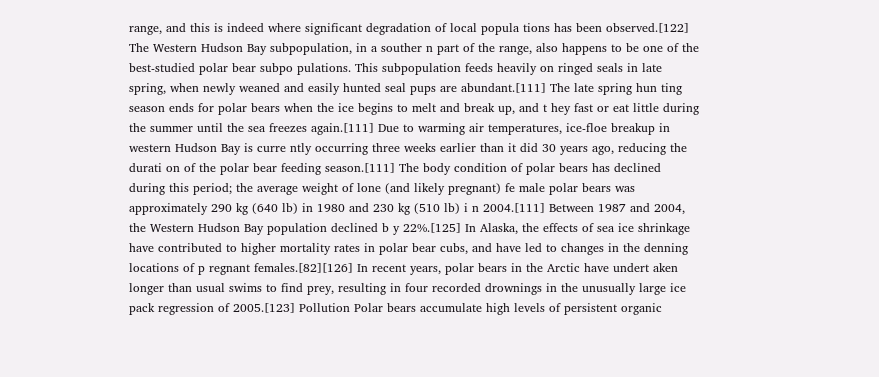range, and this is indeed where significant degradation of local popula tions has been observed.[122] The Western Hudson Bay subpopulation, in a souther n part of the range, also happens to be one of the best-studied polar bear subpo pulations. This subpopulation feeds heavily on ringed seals in late spring, when newly weaned and easily hunted seal pups are abundant.[111] The late spring hun ting season ends for polar bears when the ice begins to melt and break up, and t hey fast or eat little during the summer until the sea freezes again.[111] Due to warming air temperatures, ice-floe breakup in western Hudson Bay is curre ntly occurring three weeks earlier than it did 30 years ago, reducing the durati on of the polar bear feeding season.[111] The body condition of polar bears has declined during this period; the average weight of lone (and likely pregnant) fe male polar bears was approximately 290 kg (640 lb) in 1980 and 230 kg (510 lb) i n 2004.[111] Between 1987 and 2004, the Western Hudson Bay population declined b y 22%.[125] In Alaska, the effects of sea ice shrinkage have contributed to higher mortality rates in polar bear cubs, and have led to changes in the denning locations of p regnant females.[82][126] In recent years, polar bears in the Arctic have undert aken longer than usual swims to find prey, resulting in four recorded drownings in the unusually large ice pack regression of 2005.[123] Pollution Polar bears accumulate high levels of persistent organic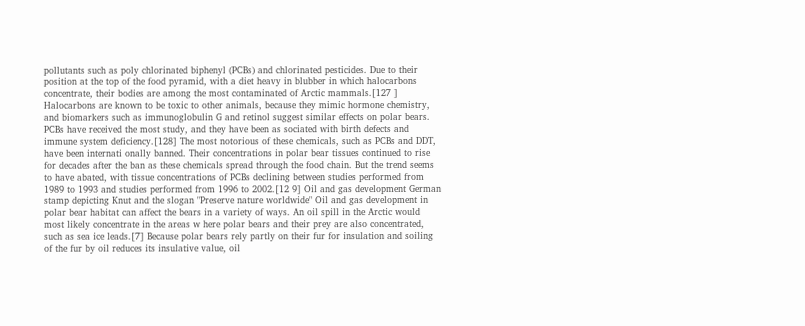pollutants such as poly chlorinated biphenyl (PCBs) and chlorinated pesticides. Due to their position at the top of the food pyramid, with a diet heavy in blubber in which halocarbons concentrate, their bodies are among the most contaminated of Arctic mammals.[127 ] Halocarbons are known to be toxic to other animals, because they mimic hormone chemistry, and biomarkers such as immunoglobulin G and retinol suggest similar effects on polar bears. PCBs have received the most study, and they have been as sociated with birth defects and immune system deficiency.[128] The most notorious of these chemicals, such as PCBs and DDT, have been internati onally banned. Their concentrations in polar bear tissues continued to rise for decades after the ban as these chemicals spread through the food chain. But the trend seems to have abated, with tissue concentrations of PCBs declining between studies performed from 1989 to 1993 and studies performed from 1996 to 2002.[12 9] Oil and gas development German stamp depicting Knut and the slogan "Preserve nature worldwide" Oil and gas development in polar bear habitat can affect the bears in a variety of ways. An oil spill in the Arctic would most likely concentrate in the areas w here polar bears and their prey are also concentrated, such as sea ice leads.[7] Because polar bears rely partly on their fur for insulation and soiling of the fur by oil reduces its insulative value, oil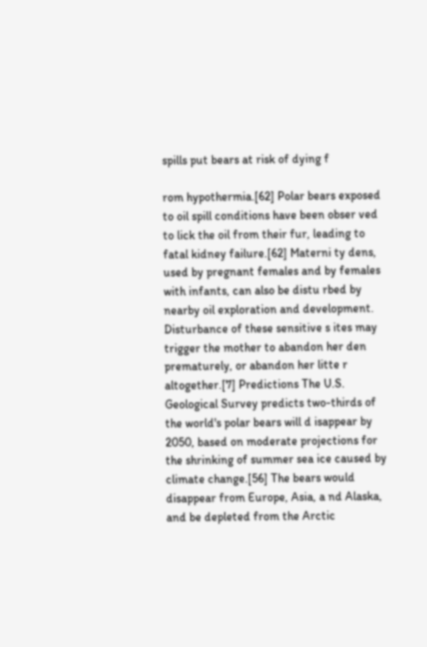spills put bears at risk of dying f

rom hypothermia.[62] Polar bears exposed to oil spill conditions have been obser ved to lick the oil from their fur, leading to fatal kidney failure.[62] Materni ty dens, used by pregnant females and by females with infants, can also be distu rbed by nearby oil exploration and development. Disturbance of these sensitive s ites may trigger the mother to abandon her den prematurely, or abandon her litte r altogether.[7] Predictions The U.S. Geological Survey predicts two-thirds of the world's polar bears will d isappear by 2050, based on moderate projections for the shrinking of summer sea ice caused by climate change.[56] The bears would disappear from Europe, Asia, a nd Alaska, and be depleted from the Arctic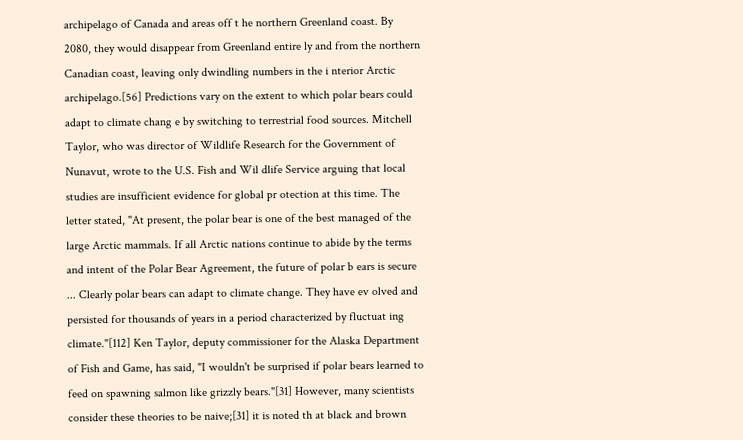archipelago of Canada and areas off t he northern Greenland coast. By 2080, they would disappear from Greenland entire ly and from the northern Canadian coast, leaving only dwindling numbers in the i nterior Arctic archipelago.[56] Predictions vary on the extent to which polar bears could adapt to climate chang e by switching to terrestrial food sources. Mitchell Taylor, who was director of Wildlife Research for the Government of Nunavut, wrote to the U.S. Fish and Wil dlife Service arguing that local studies are insufficient evidence for global pr otection at this time. The letter stated, "At present, the polar bear is one of the best managed of the large Arctic mammals. If all Arctic nations continue to abide by the terms and intent of the Polar Bear Agreement, the future of polar b ears is secure ... Clearly polar bears can adapt to climate change. They have ev olved and persisted for thousands of years in a period characterized by fluctuat ing climate."[112] Ken Taylor, deputy commissioner for the Alaska Department of Fish and Game, has said, "I wouldn't be surprised if polar bears learned to feed on spawning salmon like grizzly bears."[31] However, many scientists consider these theories to be naive;[31] it is noted th at black and brown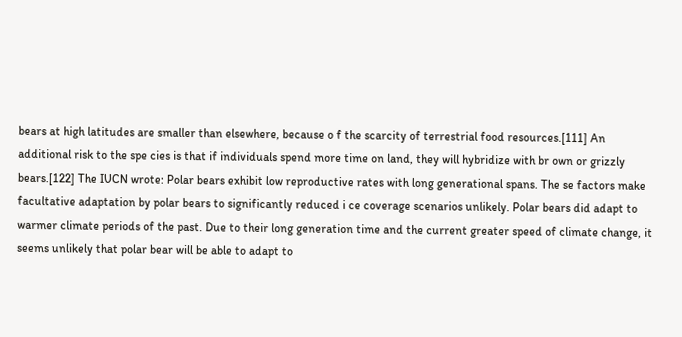bears at high latitudes are smaller than elsewhere, because o f the scarcity of terrestrial food resources.[111] An additional risk to the spe cies is that if individuals spend more time on land, they will hybridize with br own or grizzly bears.[122] The IUCN wrote: Polar bears exhibit low reproductive rates with long generational spans. The se factors make facultative adaptation by polar bears to significantly reduced i ce coverage scenarios unlikely. Polar bears did adapt to warmer climate periods of the past. Due to their long generation time and the current greater speed of climate change, it seems unlikely that polar bear will be able to adapt to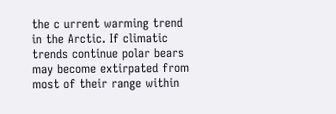the c urrent warming trend in the Arctic. If climatic trends continue polar bears may become extirpated from most of their range within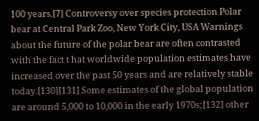100 years.[7] Controversy over species protection Polar bear at Central Park Zoo, New York City, USA Warnings about the future of the polar bear are often contrasted with the fact t hat worldwide population estimates have increased over the past 50 years and are relatively stable today.[130][131] Some estimates of the global population are around 5,000 to 10,000 in the early 1970s;[132] other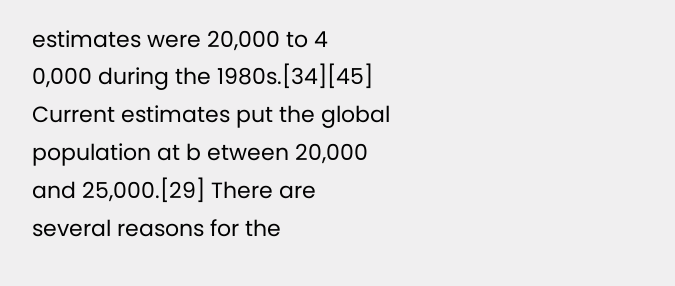estimates were 20,000 to 4 0,000 during the 1980s.[34][45] Current estimates put the global population at b etween 20,000 and 25,000.[29] There are several reasons for the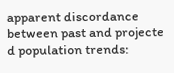apparent discordance between past and projecte d population trends: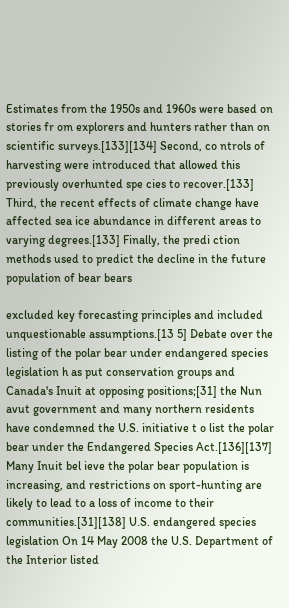Estimates from the 1950s and 1960s were based on stories fr om explorers and hunters rather than on scientific surveys.[133][134] Second, co ntrols of harvesting were introduced that allowed this previously overhunted spe cies to recover.[133] Third, the recent effects of climate change have affected sea ice abundance in different areas to varying degrees.[133] Finally, the predi ction methods used to predict the decline in the future population of bear bears

excluded key forecasting principles and included unquestionable assumptions.[13 5] Debate over the listing of the polar bear under endangered species legislation h as put conservation groups and Canada's Inuit at opposing positions;[31] the Nun avut government and many northern residents have condemned the U.S. initiative t o list the polar bear under the Endangered Species Act.[136][137] Many Inuit bel ieve the polar bear population is increasing, and restrictions on sport-hunting are likely to lead to a loss of income to their communities.[31][138] U.S. endangered species legislation On 14 May 2008 the U.S. Department of the Interior listed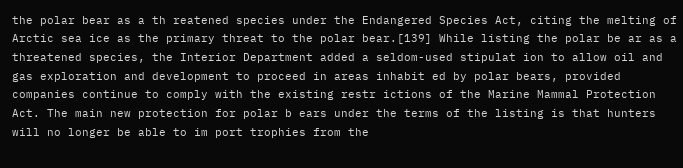the polar bear as a th reatened species under the Endangered Species Act, citing the melting of Arctic sea ice as the primary threat to the polar bear.[139] While listing the polar be ar as a threatened species, the Interior Department added a seldom-used stipulat ion to allow oil and gas exploration and development to proceed in areas inhabit ed by polar bears, provided companies continue to comply with the existing restr ictions of the Marine Mammal Protection Act. The main new protection for polar b ears under the terms of the listing is that hunters will no longer be able to im port trophies from the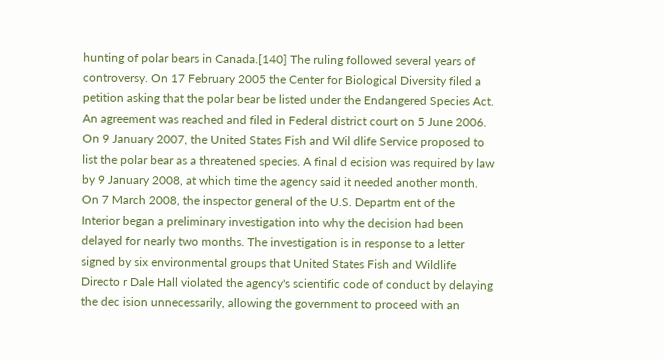hunting of polar bears in Canada.[140] The ruling followed several years of controversy. On 17 February 2005 the Center for Biological Diversity filed a petition asking that the polar bear be listed under the Endangered Species Act. An agreement was reached and filed in Federal district court on 5 June 2006. On 9 January 2007, the United States Fish and Wil dlife Service proposed to list the polar bear as a threatened species. A final d ecision was required by law by 9 January 2008, at which time the agency said it needed another month. On 7 March 2008, the inspector general of the U.S. Departm ent of the Interior began a preliminary investigation into why the decision had been delayed for nearly two months. The investigation is in response to a letter signed by six environmental groups that United States Fish and Wildlife Directo r Dale Hall violated the agency's scientific code of conduct by delaying the dec ision unnecessarily, allowing the government to proceed with an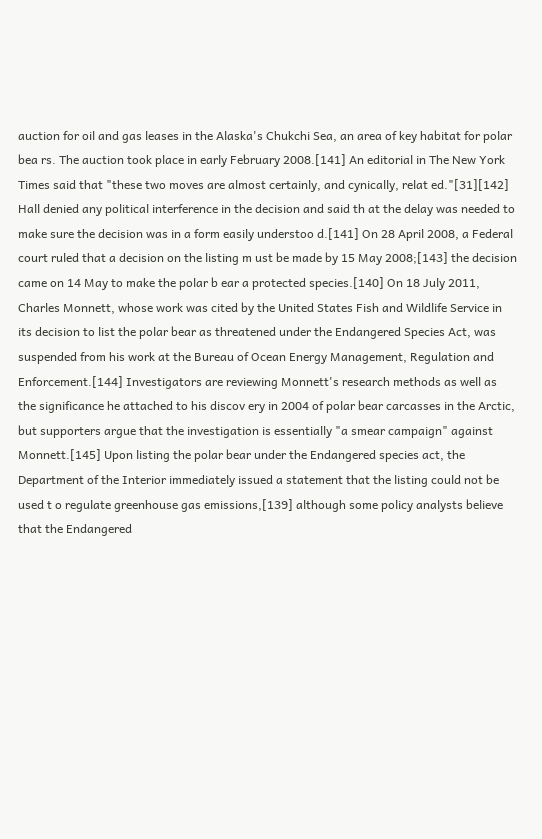auction for oil and gas leases in the Alaska's Chukchi Sea, an area of key habitat for polar bea rs. The auction took place in early February 2008.[141] An editorial in The New York Times said that "these two moves are almost certainly, and cynically, relat ed."[31][142] Hall denied any political interference in the decision and said th at the delay was needed to make sure the decision was in a form easily understoo d.[141] On 28 April 2008, a Federal court ruled that a decision on the listing m ust be made by 15 May 2008;[143] the decision came on 14 May to make the polar b ear a protected species.[140] On 18 July 2011, Charles Monnett, whose work was cited by the United States Fish and Wildlife Service in its decision to list the polar bear as threatened under the Endangered Species Act, was suspended from his work at the Bureau of Ocean Energy Management, Regulation and Enforcement.[144] Investigators are reviewing Monnett's research methods as well as the significance he attached to his discov ery in 2004 of polar bear carcasses in the Arctic, but supporters argue that the investigation is essentially "a smear campaign" against Monnett.[145] Upon listing the polar bear under the Endangered species act, the Department of the Interior immediately issued a statement that the listing could not be used t o regulate greenhouse gas emissions,[139] although some policy analysts believe that the Endangered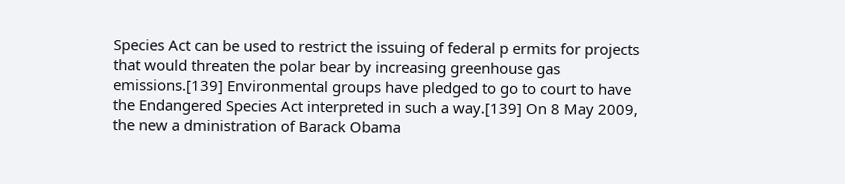Species Act can be used to restrict the issuing of federal p ermits for projects that would threaten the polar bear by increasing greenhouse gas emissions.[139] Environmental groups have pledged to go to court to have the Endangered Species Act interpreted in such a way.[139] On 8 May 2009, the new a dministration of Barack Obama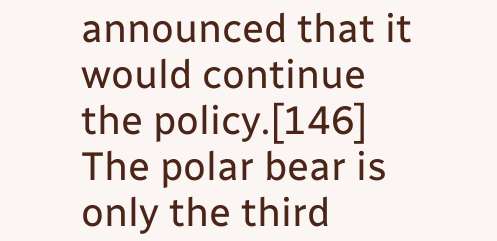announced that it would continue the policy.[146] The polar bear is only the third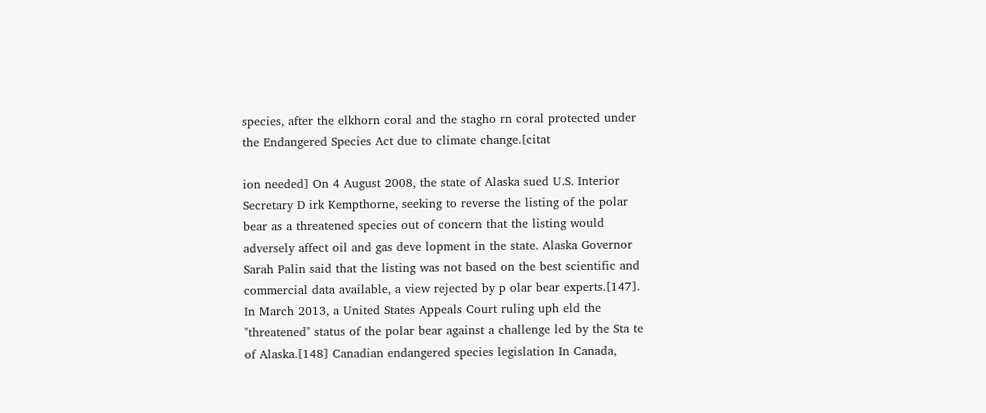species, after the elkhorn coral and the stagho rn coral protected under the Endangered Species Act due to climate change.[citat

ion needed] On 4 August 2008, the state of Alaska sued U.S. Interior Secretary D irk Kempthorne, seeking to reverse the listing of the polar bear as a threatened species out of concern that the listing would adversely affect oil and gas deve lopment in the state. Alaska Governor Sarah Palin said that the listing was not based on the best scientific and commercial data available, a view rejected by p olar bear experts.[147]. In March 2013, a United States Appeals Court ruling uph eld the "threatened" status of the polar bear against a challenge led by the Sta te of Alaska.[148] Canadian endangered species legislation In Canada,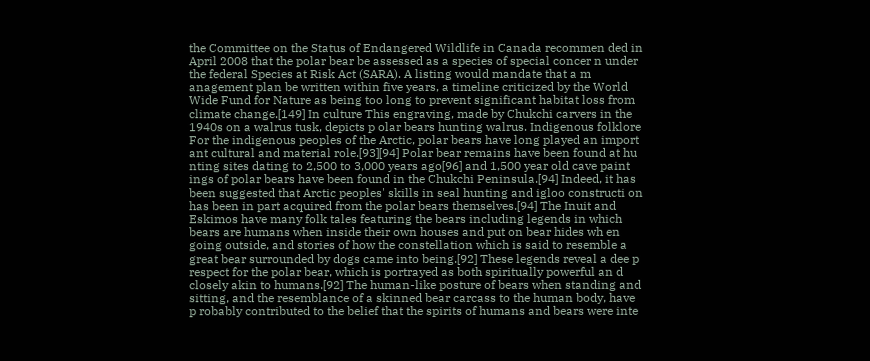the Committee on the Status of Endangered Wildlife in Canada recommen ded in April 2008 that the polar bear be assessed as a species of special concer n under the federal Species at Risk Act (SARA). A listing would mandate that a m anagement plan be written within five years, a timeline criticized by the World Wide Fund for Nature as being too long to prevent significant habitat loss from climate change.[149] In culture This engraving, made by Chukchi carvers in the 1940s on a walrus tusk, depicts p olar bears hunting walrus. Indigenous folklore For the indigenous peoples of the Arctic, polar bears have long played an import ant cultural and material role.[93][94] Polar bear remains have been found at hu nting sites dating to 2,500 to 3,000 years ago[96] and 1,500 year old cave paint ings of polar bears have been found in the Chukchi Peninsula.[94] Indeed, it has been suggested that Arctic peoples' skills in seal hunting and igloo constructi on has been in part acquired from the polar bears themselves.[94] The Inuit and Eskimos have many folk tales featuring the bears including legends in which bears are humans when inside their own houses and put on bear hides wh en going outside, and stories of how the constellation which is said to resemble a great bear surrounded by dogs came into being.[92] These legends reveal a dee p respect for the polar bear, which is portrayed as both spiritually powerful an d closely akin to humans.[92] The human-like posture of bears when standing and sitting, and the resemblance of a skinned bear carcass to the human body, have p robably contributed to the belief that the spirits of humans and bears were inte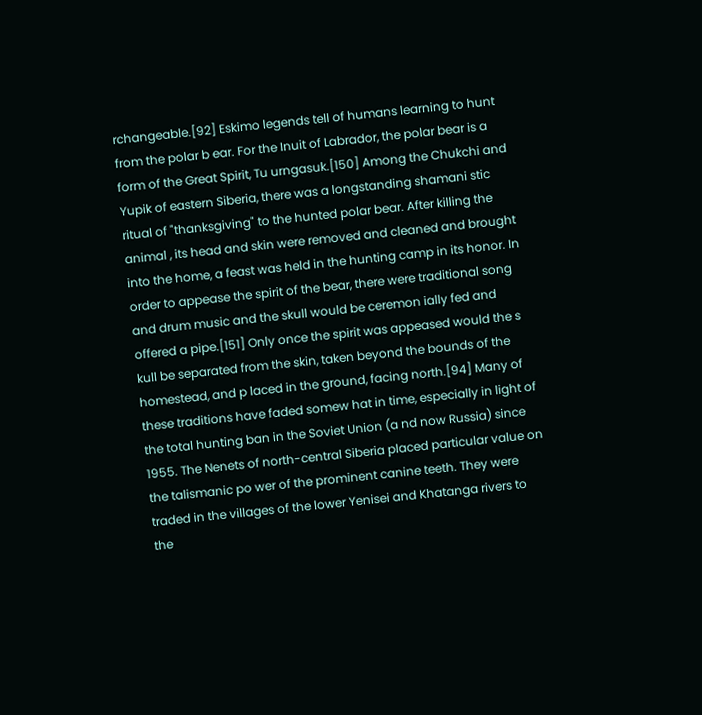rchangeable.[92] Eskimo legends tell of humans learning to hunt from the polar b ear. For the Inuit of Labrador, the polar bear is a form of the Great Spirit, Tu urngasuk.[150] Among the Chukchi and Yupik of eastern Siberia, there was a longstanding shamani stic ritual of "thanksgiving" to the hunted polar bear. After killing the animal , its head and skin were removed and cleaned and brought into the home, a feast was held in the hunting camp in its honor. In order to appease the spirit of the bear, there were traditional song and drum music and the skull would be ceremon ially fed and offered a pipe.[151] Only once the spirit was appeased would the s kull be separated from the skin, taken beyond the bounds of the homestead, and p laced in the ground, facing north.[94] Many of these traditions have faded somew hat in time, especially in light of the total hunting ban in the Soviet Union (a nd now Russia) since 1955. The Nenets of north-central Siberia placed particular value on the talismanic po wer of the prominent canine teeth. They were traded in the villages of the lower Yenisei and Khatanga rivers to the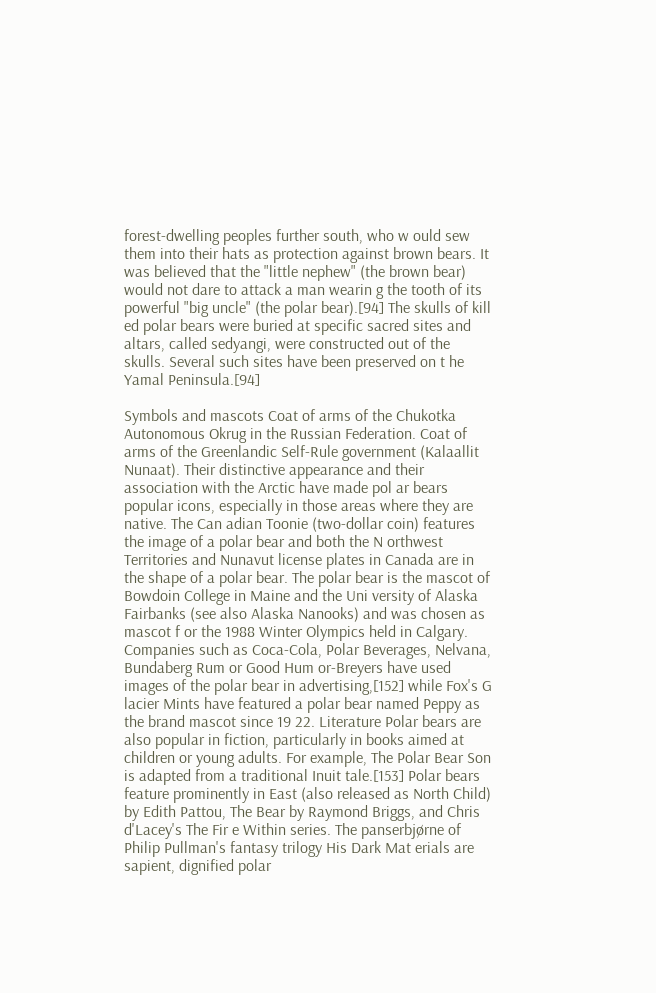forest-dwelling peoples further south, who w ould sew them into their hats as protection against brown bears. It was believed that the "little nephew" (the brown bear) would not dare to attack a man wearin g the tooth of its powerful "big uncle" (the polar bear).[94] The skulls of kill ed polar bears were buried at specific sacred sites and altars, called sedyangi, were constructed out of the skulls. Several such sites have been preserved on t he Yamal Peninsula.[94]

Symbols and mascots Coat of arms of the Chukotka Autonomous Okrug in the Russian Federation. Coat of arms of the Greenlandic Self-Rule government (Kalaallit Nunaat). Their distinctive appearance and their association with the Arctic have made pol ar bears popular icons, especially in those areas where they are native. The Can adian Toonie (two-dollar coin) features the image of a polar bear and both the N orthwest Territories and Nunavut license plates in Canada are in the shape of a polar bear. The polar bear is the mascot of Bowdoin College in Maine and the Uni versity of Alaska Fairbanks (see also Alaska Nanooks) and was chosen as mascot f or the 1988 Winter Olympics held in Calgary. Companies such as Coca-Cola, Polar Beverages, Nelvana, Bundaberg Rum or Good Hum or-Breyers have used images of the polar bear in advertising,[152] while Fox's G lacier Mints have featured a polar bear named Peppy as the brand mascot since 19 22. Literature Polar bears are also popular in fiction, particularly in books aimed at children or young adults. For example, The Polar Bear Son is adapted from a traditional Inuit tale.[153] Polar bears feature prominently in East (also released as North Child) by Edith Pattou, The Bear by Raymond Briggs, and Chris d'Lacey's The Fir e Within series. The panserbjørne of Philip Pullman's fantasy trilogy His Dark Mat erials are sapient, dignified polar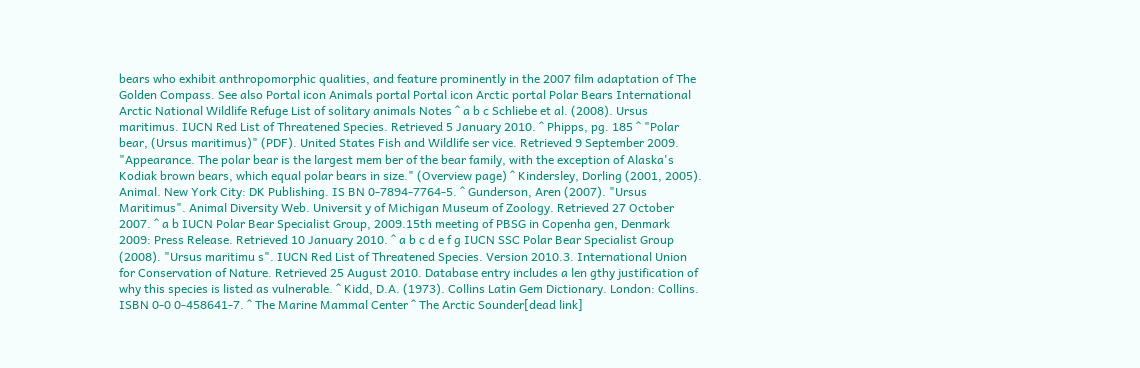bears who exhibit anthropomorphic qualities, and feature prominently in the 2007 film adaptation of The Golden Compass. See also Portal icon Animals portal Portal icon Arctic portal Polar Bears International Arctic National Wildlife Refuge List of solitary animals Notes ^ a b c Schliebe et al. (2008). Ursus maritimus. IUCN Red List of Threatened Species. Retrieved 5 January 2010. ^ Phipps, pg. 185 ^ "Polar bear, (Ursus maritimus)" (PDF). United States Fish and Wildlife ser vice. Retrieved 9 September 2009. "Appearance. The polar bear is the largest mem ber of the bear family, with the exception of Alaska's Kodiak brown bears, which equal polar bears in size." (Overview page) ^ Kindersley, Dorling (2001, 2005). Animal. New York City: DK Publishing. IS BN 0-7894-7764-5. ^ Gunderson, Aren (2007). "Ursus Maritimus". Animal Diversity Web. Universit y of Michigan Museum of Zoology. Retrieved 27 October 2007. ^ a b IUCN Polar Bear Specialist Group, 2009.15th meeting of PBSG in Copenha gen, Denmark 2009: Press Release. Retrieved 10 January 2010. ^ a b c d e f g IUCN SSC Polar Bear Specialist Group (2008). "Ursus maritimu s". IUCN Red List of Threatened Species. Version 2010.3. International Union for Conservation of Nature. Retrieved 25 August 2010. Database entry includes a len gthy justification of why this species is listed as vulnerable. ^ Kidd, D.A. (1973). Collins Latin Gem Dictionary. London: Collins. ISBN 0-0 0-458641-7. ^ The Marine Mammal Center ^ The Arctic Sounder[dead link]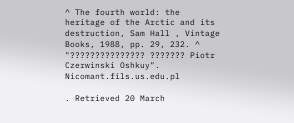^ The fourth world: the heritage of the Arctic and its destruction, Sam Hall , Vintage Books, 1988, pp. 29, 232. ^ "??????????????? ??????? Piotr Czerwinski Oshkuy". Nicomant.fils.us.edu.pl

. Retrieved 20 March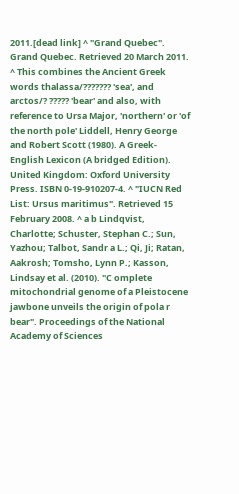2011.[dead link] ^ "Grand Quebec". Grand Quebec. Retrieved 20 March 2011. ^ This combines the Ancient Greek words thalassa/??????? 'sea', and arctos/? ????? 'bear' and also, with reference to Ursa Major, 'northern' or 'of the north pole' Liddell, Henry George and Robert Scott (1980). A Greek-English Lexicon (A bridged Edition). United Kingdom: Oxford University Press. ISBN 0-19-910207-4. ^ "IUCN Red List: Ursus maritimus". Retrieved 15 February 2008. ^ a b Lindqvist, Charlotte; Schuster, Stephan C.; Sun, Yazhou; Talbot, Sandr a L.; Qi, Ji; Ratan, Aakrosh; Tomsho, Lynn P.; Kasson, Lindsay et al. (2010). "C omplete mitochondrial genome of a Pleistocene jawbone unveils the origin of pola r bear". Proceedings of the National Academy of Sciences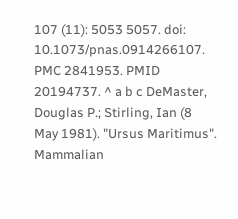107 (11): 5053 5057. doi: 10.1073/pnas.0914266107. PMC 2841953. PMID 20194737. ^ a b c DeMaster, Douglas P.; Stirling, Ian (8 May 1981). "Ursus Maritimus". Mammalian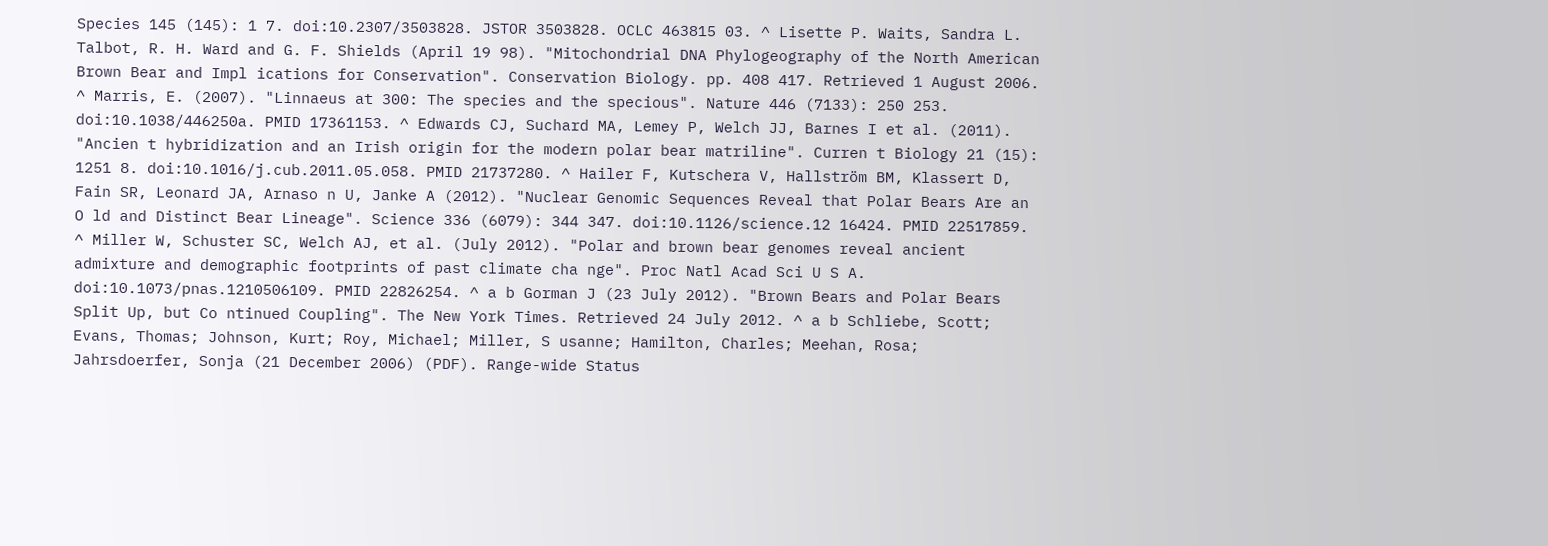Species 145 (145): 1 7. doi:10.2307/3503828. JSTOR 3503828. OCLC 463815 03. ^ Lisette P. Waits, Sandra L. Talbot, R. H. Ward and G. F. Shields (April 19 98). "Mitochondrial DNA Phylogeography of the North American Brown Bear and Impl ications for Conservation". Conservation Biology. pp. 408 417. Retrieved 1 August 2006. ^ Marris, E. (2007). "Linnaeus at 300: The species and the specious". Nature 446 (7133): 250 253. doi:10.1038/446250a. PMID 17361153. ^ Edwards CJ, Suchard MA, Lemey P, Welch JJ, Barnes I et al. (2011). "Ancien t hybridization and an Irish origin for the modern polar bear matriline". Curren t Biology 21 (15): 1251 8. doi:10.1016/j.cub.2011.05.058. PMID 21737280. ^ Hailer F, Kutschera V, Hallström BM, Klassert D, Fain SR, Leonard JA, Arnaso n U, Janke A (2012). "Nuclear Genomic Sequences Reveal that Polar Bears Are an O ld and Distinct Bear Lineage". Science 336 (6079): 344 347. doi:10.1126/science.12 16424. PMID 22517859. ^ Miller W, Schuster SC, Welch AJ, et al. (July 2012). "Polar and brown bear genomes reveal ancient admixture and demographic footprints of past climate cha nge". Proc Natl Acad Sci U S A. doi:10.1073/pnas.1210506109. PMID 22826254. ^ a b Gorman J (23 July 2012). "Brown Bears and Polar Bears Split Up, but Co ntinued Coupling". The New York Times. Retrieved 24 July 2012. ^ a b Schliebe, Scott; Evans, Thomas; Johnson, Kurt; Roy, Michael; Miller, S usanne; Hamilton, Charles; Meehan, Rosa; Jahrsdoerfer, Sonja (21 December 2006) (PDF). Range-wide Status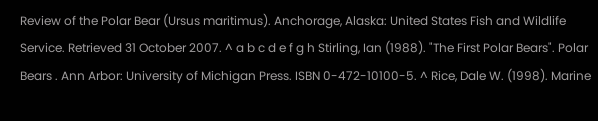Review of the Polar Bear (Ursus maritimus). Anchorage, Alaska: United States Fish and Wildlife Service. Retrieved 31 October 2007. ^ a b c d e f g h Stirling, Ian (1988). "The First Polar Bears". Polar Bears . Ann Arbor: University of Michigan Press. ISBN 0-472-10100-5. ^ Rice, Dale W. (1998). Marine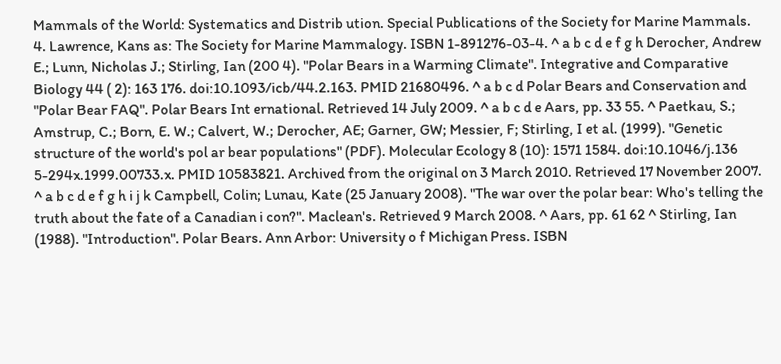Mammals of the World: Systematics and Distrib ution. Special Publications of the Society for Marine Mammals. 4. Lawrence, Kans as: The Society for Marine Mammalogy. ISBN 1-891276-03-4. ^ a b c d e f g h Derocher, Andrew E.; Lunn, Nicholas J.; Stirling, Ian (200 4). "Polar Bears in a Warming Climate". Integrative and Comparative Biology 44 ( 2): 163 176. doi:10.1093/icb/44.2.163. PMID 21680496. ^ a b c d Polar Bears and Conservation and "Polar Bear FAQ". Polar Bears Int ernational. Retrieved 14 July 2009. ^ a b c d e Aars, pp. 33 55. ^ Paetkau, S.; Amstrup, C.; Born, E. W.; Calvert, W.; Derocher, AE; Garner, GW; Messier, F; Stirling, I et al. (1999). "Genetic structure of the world's pol ar bear populations" (PDF). Molecular Ecology 8 (10): 1571 1584. doi:10.1046/j.136 5-294x.1999.00733.x. PMID 10583821. Archived from the original on 3 March 2010. Retrieved 17 November 2007. ^ a b c d e f g h i j k Campbell, Colin; Lunau, Kate (25 January 2008). "The war over the polar bear: Who's telling the truth about the fate of a Canadian i con?". Maclean's. Retrieved 9 March 2008. ^ Aars, pp. 61 62 ^ Stirling, Ian (1988). "Introduction". Polar Bears. Ann Arbor: University o f Michigan Press. ISBN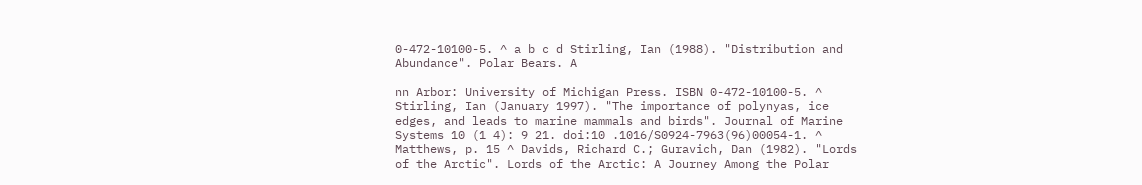0-472-10100-5. ^ a b c d Stirling, Ian (1988). "Distribution and Abundance". Polar Bears. A

nn Arbor: University of Michigan Press. ISBN 0-472-10100-5. ^ Stirling, Ian (January 1997). "The importance of polynyas, ice edges, and leads to marine mammals and birds". Journal of Marine Systems 10 (1 4): 9 21. doi:10 .1016/S0924-7963(96)00054-1. ^ Matthews, p. 15 ^ Davids, Richard C.; Guravich, Dan (1982). "Lords of the Arctic". Lords of the Arctic: A Journey Among the Polar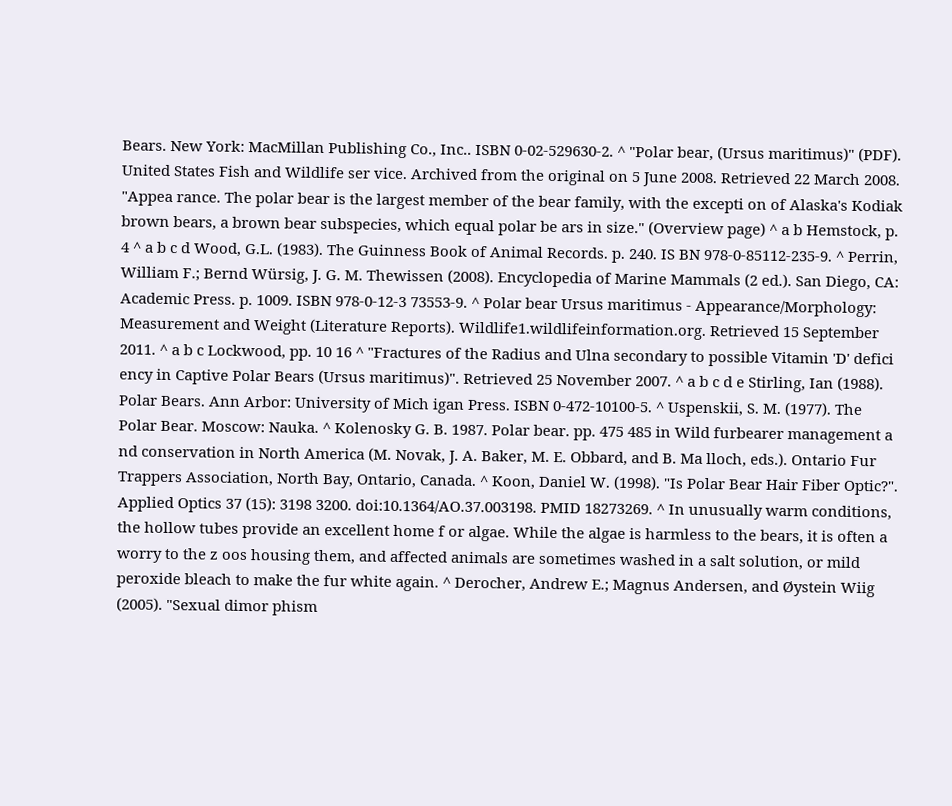Bears. New York: MacMillan Publishing Co., Inc.. ISBN 0-02-529630-2. ^ "Polar bear, (Ursus maritimus)" (PDF). United States Fish and Wildlife ser vice. Archived from the original on 5 June 2008. Retrieved 22 March 2008. "Appea rance. The polar bear is the largest member of the bear family, with the excepti on of Alaska's Kodiak brown bears, a brown bear subspecies, which equal polar be ars in size." (Overview page) ^ a b Hemstock, p. 4 ^ a b c d Wood, G.L. (1983). The Guinness Book of Animal Records. p. 240. IS BN 978-0-85112-235-9. ^ Perrin, William F.; Bernd Würsig, J. G. M. Thewissen (2008). Encyclopedia of Marine Mammals (2 ed.). San Diego, CA: Academic Press. p. 1009. ISBN 978-0-12-3 73553-9. ^ Polar bear Ursus maritimus - Appearance/Morphology: Measurement and Weight (Literature Reports). Wildlife1.wildlifeinformation.org. Retrieved 15 September 2011. ^ a b c Lockwood, pp. 10 16 ^ "Fractures of the Radius and Ulna secondary to possible Vitamin 'D' defici ency in Captive Polar Bears (Ursus maritimus)". Retrieved 25 November 2007. ^ a b c d e Stirling, Ian (1988). Polar Bears. Ann Arbor: University of Mich igan Press. ISBN 0-472-10100-5. ^ Uspenskii, S. M. (1977). The Polar Bear. Moscow: Nauka. ^ Kolenosky G. B. 1987. Polar bear. pp. 475 485 in Wild furbearer management a nd conservation in North America (M. Novak, J. A. Baker, M. E. Obbard, and B. Ma lloch, eds.). Ontario Fur Trappers Association, North Bay, Ontario, Canada. ^ Koon, Daniel W. (1998). "Is Polar Bear Hair Fiber Optic?". Applied Optics 37 (15): 3198 3200. doi:10.1364/AO.37.003198. PMID 18273269. ^ In unusually warm conditions, the hollow tubes provide an excellent home f or algae. While the algae is harmless to the bears, it is often a worry to the z oos housing them, and affected animals are sometimes washed in a salt solution, or mild peroxide bleach to make the fur white again. ^ Derocher, Andrew E.; Magnus Andersen, and Øystein Wiig (2005). "Sexual dimor phism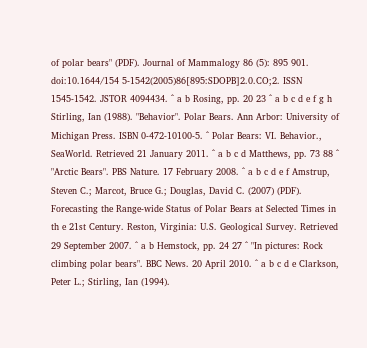of polar bears" (PDF). Journal of Mammalogy 86 (5): 895 901. doi:10.1644/154 5-1542(2005)86[895:SDOPB]2.0.CO;2. ISSN 1545-1542. JSTOR 4094434. ^ a b Rosing, pp. 20 23 ^ a b c d e f g h Stirling, Ian (1988). "Behavior". Polar Bears. Ann Arbor: University of Michigan Press. ISBN 0-472-10100-5. ^ Polar Bears: VI. Behavior., SeaWorld. Retrieved 21 January 2011. ^ a b c d Matthews, pp. 73 88 ^ "Arctic Bears". PBS Nature. 17 February 2008. ^ a b c d e f Amstrup, Steven C.; Marcot, Bruce G.; Douglas, David C. (2007) (PDF). Forecasting the Range-wide Status of Polar Bears at Selected Times in th e 21st Century. Reston, Virginia: U.S. Geological Survey. Retrieved 29 September 2007. ^ a b Hemstock, pp. 24 27 ^ "In pictures: Rock climbing polar bears". BBC News. 20 April 2010. ^ a b c d e Clarkson, Peter L.; Stirling, Ian (1994).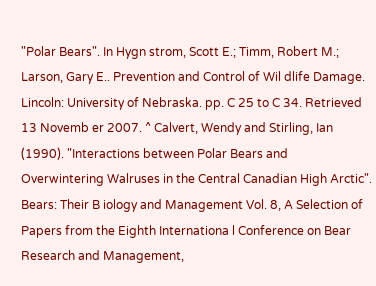"Polar Bears". In Hygn strom, Scott E.; Timm, Robert M.; Larson, Gary E.. Prevention and Control of Wil dlife Damage. Lincoln: University of Nebraska. pp. C 25 to C 34. Retrieved 13 Novemb er 2007. ^ Calvert, Wendy and Stirling, Ian (1990). "Interactions between Polar Bears and Overwintering Walruses in the Central Canadian High Arctic". Bears: Their B iology and Management Vol. 8, A Selection of Papers from the Eighth Internationa l Conference on Bear Research and Management,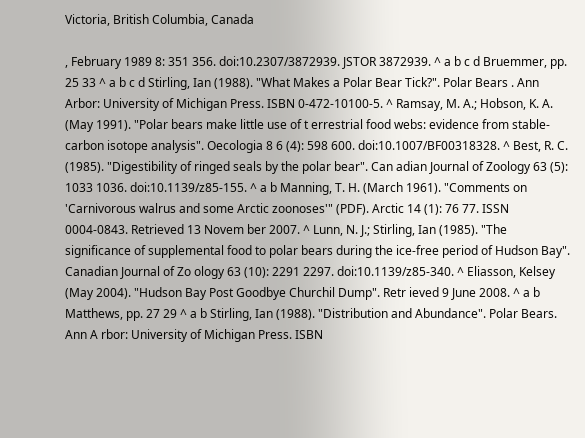Victoria, British Columbia, Canada

, February 1989 8: 351 356. doi:10.2307/3872939. JSTOR 3872939. ^ a b c d Bruemmer, pp. 25 33 ^ a b c d Stirling, Ian (1988). "What Makes a Polar Bear Tick?". Polar Bears . Ann Arbor: University of Michigan Press. ISBN 0-472-10100-5. ^ Ramsay, M. A.; Hobson, K. A. (May 1991). "Polar bears make little use of t errestrial food webs: evidence from stable-carbon isotope analysis". Oecologia 8 6 (4): 598 600. doi:10.1007/BF00318328. ^ Best, R. C. (1985). "Digestibility of ringed seals by the polar bear". Can adian Journal of Zoology 63 (5): 1033 1036. doi:10.1139/z85-155. ^ a b Manning, T. H. (March 1961). "Comments on 'Carnivorous walrus and some Arctic zoonoses'" (PDF). Arctic 14 (1): 76 77. ISSN 0004-0843. Retrieved 13 Novem ber 2007. ^ Lunn, N. J.; Stirling, Ian (1985). "The significance of supplemental food to polar bears during the ice-free period of Hudson Bay". Canadian Journal of Zo ology 63 (10): 2291 2297. doi:10.1139/z85-340. ^ Eliasson, Kelsey (May 2004). "Hudson Bay Post Goodbye Churchil Dump". Retr ieved 9 June 2008. ^ a b Matthews, pp. 27 29 ^ a b Stirling, Ian (1988). "Distribution and Abundance". Polar Bears. Ann A rbor: University of Michigan Press. ISBN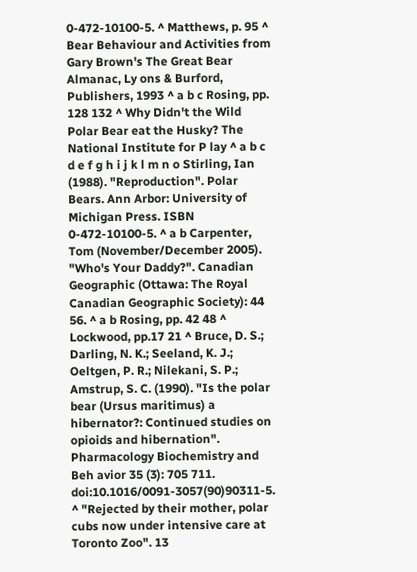0-472-10100-5. ^ Matthews, p. 95 ^ Bear Behaviour and Activities from Gary Brown's The Great Bear Almanac, Ly ons & Burford, Publishers, 1993 ^ a b c Rosing, pp. 128 132 ^ Why Didn't the Wild Polar Bear eat the Husky? The National Institute for P lay ^ a b c d e f g h i j k l m n o Stirling, Ian (1988). "Reproduction". Polar Bears. Ann Arbor: University of Michigan Press. ISBN 0-472-10100-5. ^ a b Carpenter, Tom (November/December 2005). "Who's Your Daddy?". Canadian Geographic (Ottawa: The Royal Canadian Geographic Society): 44 56. ^ a b Rosing, pp. 42 48 ^ Lockwood, pp.17 21 ^ Bruce, D. S.; Darling, N. K.; Seeland, K. J.; Oeltgen, P. R.; Nilekani, S. P.; Amstrup, S. C. (1990). "Is the polar bear (Ursus maritimus) a hibernator?: Continued studies on opioids and hibernation". Pharmacology Biochemistry and Beh avior 35 (3): 705 711. doi:10.1016/0091-3057(90)90311-5. ^ "Rejected by their mother, polar cubs now under intensive care at Toronto Zoo". 13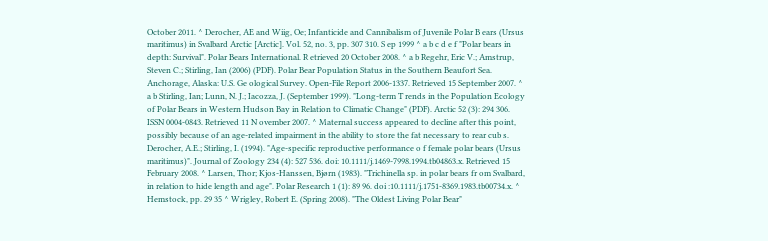October 2011. ^ Derocher, AE and Wiig, Oe; Infanticide and Cannibalism of Juvenile Polar B ears (Ursus maritimus) in Svalbard Arctic [Arctic]. Vol. 52, no. 3, pp. 307 310. S ep 1999 ^ a b c d e f "Polar bears in depth: Survival". Polar Bears International. R etrieved 20 October 2008. ^ a b Regehr, Eric V.; Amstrup, Steven C.; Stirling, Ian (2006) (PDF). Polar Bear Population Status in the Southern Beaufort Sea. Anchorage, Alaska: U.S. Ge ological Survey. Open-File Report 2006-1337. Retrieved 15 September 2007. ^ a b Stirling, Ian; Lunn, N. J.; Iacozza, J. (September 1999). "Long-term T rends in the Population Ecology of Polar Bears in Western Hudson Bay in Relation to Climatic Change" (PDF). Arctic 52 (3): 294 306. ISSN 0004-0843. Retrieved 11 N ovember 2007. ^ Maternal success appeared to decline after this point, possibly because of an age-related impairment in the ability to store the fat necessary to rear cub s. Derocher, A.E.; Stirling, I. (1994). "Age-specific reproductive performance o f female polar bears (Ursus maritimus)". Journal of Zoology 234 (4): 527 536. doi: 10.1111/j.1469-7998.1994.tb04863.x. Retrieved 15 February 2008. ^ Larsen, Thor; Kjos-Hanssen, Bjørn (1983). "Trichinella sp. in polar bears fr om Svalbard, in relation to hide length and age". Polar Research 1 (1): 89 96. doi :10.1111/j.1751-8369.1983.tb00734.x. ^ Hemstock, pp. 29 35 ^ Wrigley, Robert E. (Spring 2008). "The Oldest Living Polar Bear"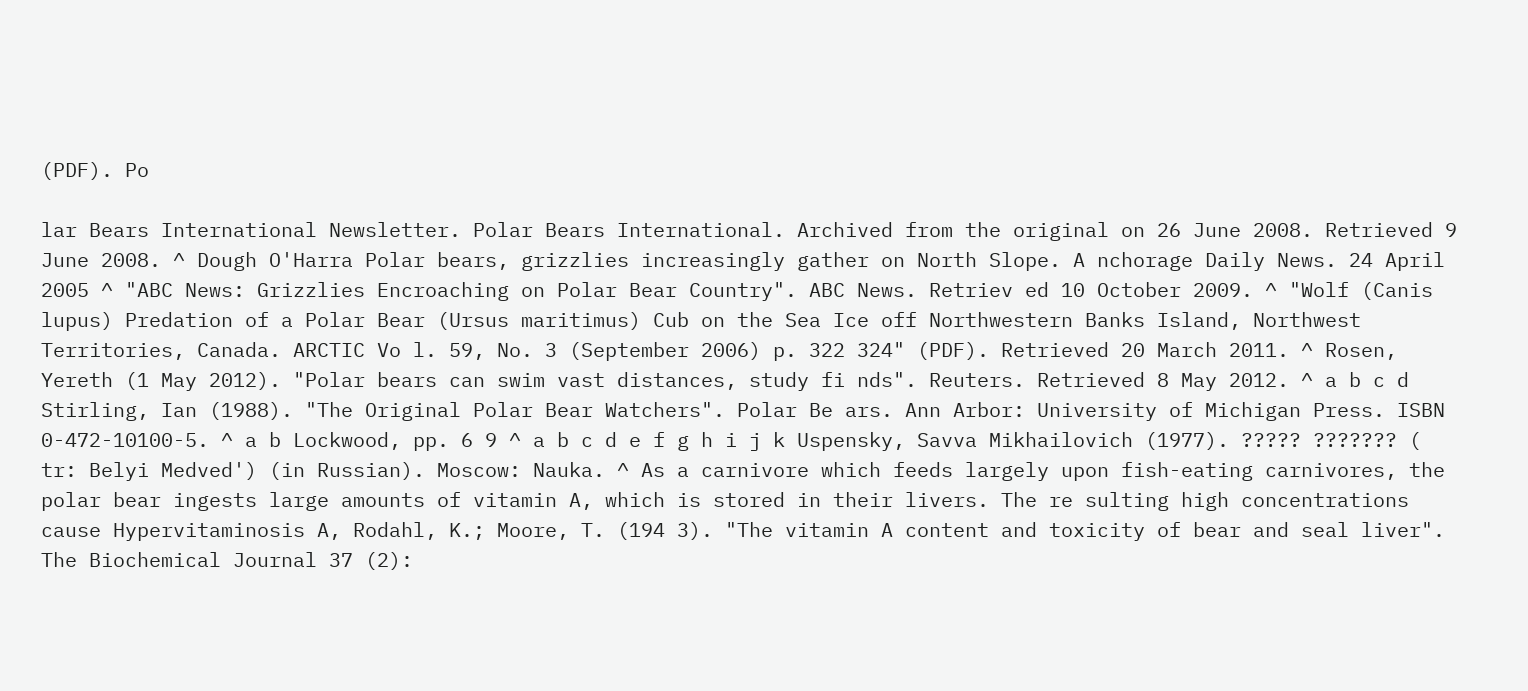(PDF). Po

lar Bears International Newsletter. Polar Bears International. Archived from the original on 26 June 2008. Retrieved 9 June 2008. ^ Dough O'Harra Polar bears, grizzlies increasingly gather on North Slope. A nchorage Daily News. 24 April 2005 ^ "ABC News: Grizzlies Encroaching on Polar Bear Country". ABC News. Retriev ed 10 October 2009. ^ "Wolf (Canis lupus) Predation of a Polar Bear (Ursus maritimus) Cub on the Sea Ice off Northwestern Banks Island, Northwest Territories, Canada. ARCTIC Vo l. 59, No. 3 (September 2006) p. 322 324" (PDF). Retrieved 20 March 2011. ^ Rosen, Yereth (1 May 2012). "Polar bears can swim vast distances, study fi nds". Reuters. Retrieved 8 May 2012. ^ a b c d Stirling, Ian (1988). "The Original Polar Bear Watchers". Polar Be ars. Ann Arbor: University of Michigan Press. ISBN 0-472-10100-5. ^ a b Lockwood, pp. 6 9 ^ a b c d e f g h i j k Uspensky, Savva Mikhailovich (1977). ????? ??????? ( tr: Belyi Medved') (in Russian). Moscow: Nauka. ^ As a carnivore which feeds largely upon fish-eating carnivores, the polar bear ingests large amounts of vitamin A, which is stored in their livers. The re sulting high concentrations cause Hypervitaminosis A, Rodahl, K.; Moore, T. (194 3). "The vitamin A content and toxicity of bear and seal liver". The Biochemical Journal 37 (2):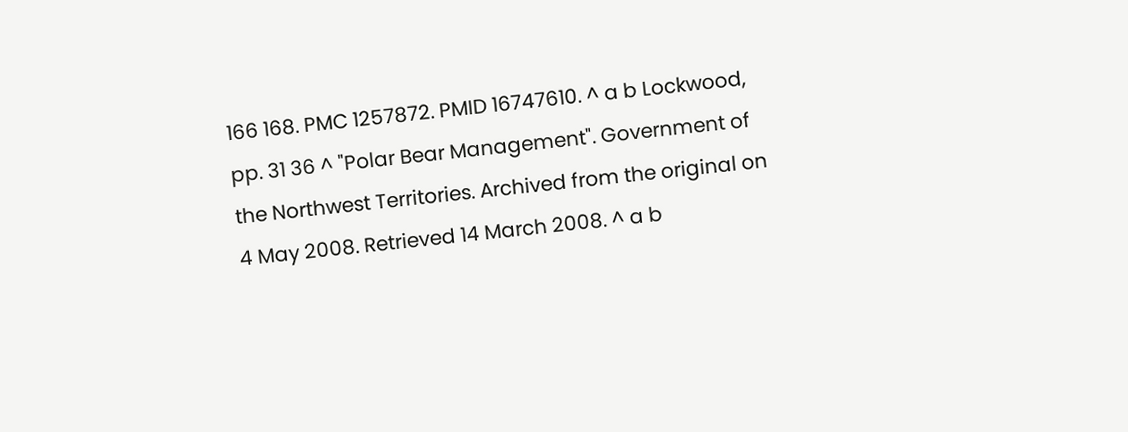166 168. PMC 1257872. PMID 16747610. ^ a b Lockwood, pp. 31 36 ^ "Polar Bear Management". Government of the Northwest Territories. Archived from the original on 4 May 2008. Retrieved 14 March 2008. ^ a b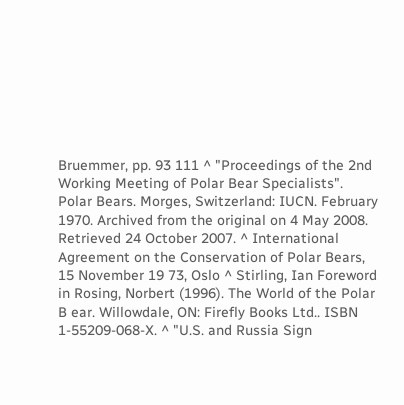Bruemmer, pp. 93 111 ^ "Proceedings of the 2nd Working Meeting of Polar Bear Specialists". Polar Bears. Morges, Switzerland: IUCN. February 1970. Archived from the original on 4 May 2008. Retrieved 24 October 2007. ^ International Agreement on the Conservation of Polar Bears, 15 November 19 73, Oslo ^ Stirling, Ian Foreword in Rosing, Norbert (1996). The World of the Polar B ear. Willowdale, ON: Firefly Books Ltd.. ISBN 1-55209-068-X. ^ "U.S. and Russia Sign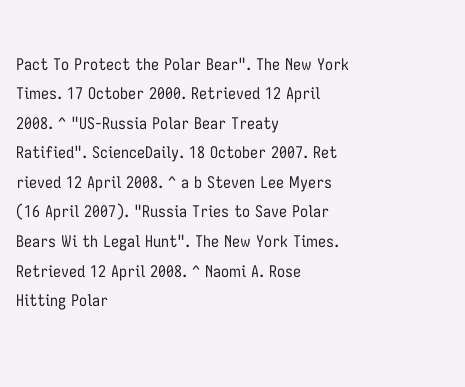Pact To Protect the Polar Bear". The New York Times. 17 October 2000. Retrieved 12 April 2008. ^ "US-Russia Polar Bear Treaty Ratified". ScienceDaily. 18 October 2007. Ret rieved 12 April 2008. ^ a b Steven Lee Myers (16 April 2007). "Russia Tries to Save Polar Bears Wi th Legal Hunt". The New York Times. Retrieved 12 April 2008. ^ Naomi A. Rose Hitting Polar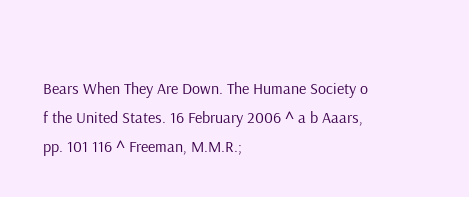Bears When They Are Down. The Humane Society o f the United States. 16 February 2006 ^ a b Aaars, pp. 101 116 ^ Freeman, M.M.R.;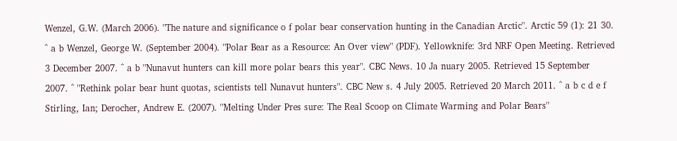Wenzel, G.W. (March 2006). "The nature and significance o f polar bear conservation hunting in the Canadian Arctic". Arctic 59 (1): 21 30. ^ a b Wenzel, George W. (September 2004). "Polar Bear as a Resource: An Over view" (PDF). Yellowknife: 3rd NRF Open Meeting. Retrieved 3 December 2007. ^ a b "Nunavut hunters can kill more polar bears this year". CBC News. 10 Ja nuary 2005. Retrieved 15 September 2007. ^ "Rethink polar bear hunt quotas, scientists tell Nunavut hunters". CBC New s. 4 July 2005. Retrieved 20 March 2011. ^ a b c d e f Stirling, Ian; Derocher, Andrew E. (2007). "Melting Under Pres sure: The Real Scoop on Climate Warming and Polar Bears"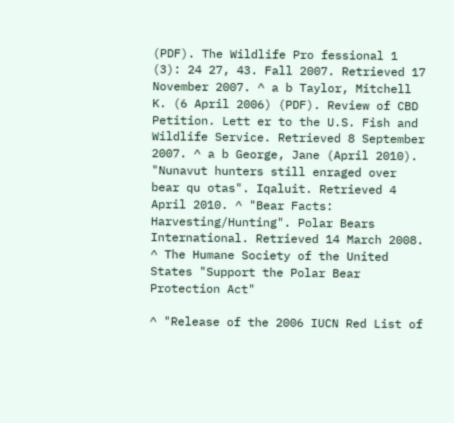(PDF). The Wildlife Pro fessional 1 (3): 24 27, 43. Fall 2007. Retrieved 17 November 2007. ^ a b Taylor, Mitchell K. (6 April 2006) (PDF). Review of CBD Petition. Lett er to the U.S. Fish and Wildlife Service. Retrieved 8 September 2007. ^ a b George, Jane (April 2010). "Nunavut hunters still enraged over bear qu otas". Iqaluit. Retrieved 4 April 2010. ^ "Bear Facts: Harvesting/Hunting". Polar Bears International. Retrieved 14 March 2008. ^ The Humane Society of the United States "Support the Polar Bear Protection Act"

^ "Release of the 2006 IUCN Red List of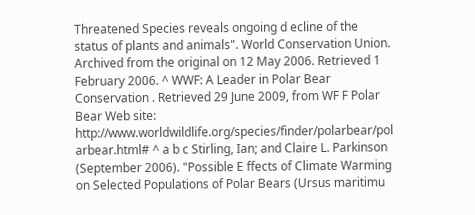Threatened Species reveals ongoing d ecline of the status of plants and animals". World Conservation Union. Archived from the original on 12 May 2006. Retrieved 1 February 2006. ^ WWF: A Leader in Polar Bear Conservation . Retrieved 29 June 2009, from WF F Polar Bear Web site: http://www.worldwildlife.org/species/finder/polarbear/pol arbear.html# ^ a b c Stirling, Ian; and Claire L. Parkinson (September 2006). "Possible E ffects of Climate Warming on Selected Populations of Polar Bears (Ursus maritimu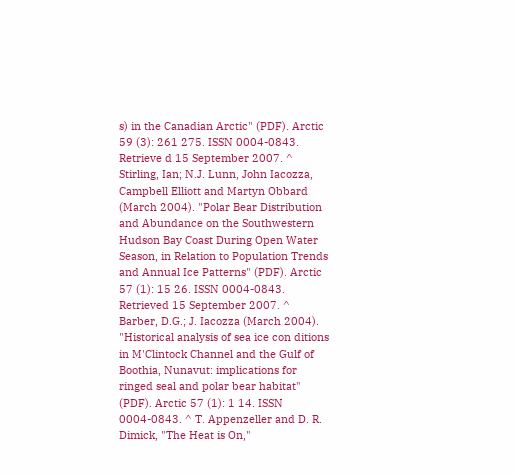s) in the Canadian Arctic" (PDF). Arctic 59 (3): 261 275. ISSN 0004-0843. Retrieve d 15 September 2007. ^ Stirling, Ian; N.J. Lunn, John Iacozza, Campbell Elliott and Martyn Obbard (March 2004). "Polar Bear Distribution and Abundance on the Southwestern Hudson Bay Coast During Open Water Season, in Relation to Population Trends and Annual Ice Patterns" (PDF). Arctic 57 (1): 15 26. ISSN 0004-0843. Retrieved 15 September 2007. ^ Barber, D.G.; J. Iacozza (March 2004). "Historical analysis of sea ice con ditions in M'Clintock Channel and the Gulf of Boothia, Nunavut: implications for ringed seal and polar bear habitat" (PDF). Arctic 57 (1): 1 14. ISSN 0004-0843. ^ T. Appenzeller and D. R. Dimick, "The Heat is On,"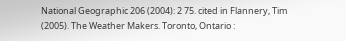National Geographic 206 (2004): 2 75. cited in Flannery, Tim (2005). The Weather Makers. Toronto, Ontario :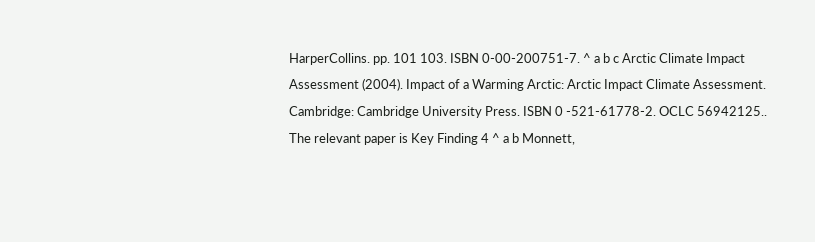HarperCollins. pp. 101 103. ISBN 0-00-200751-7. ^ a b c Arctic Climate Impact Assessment (2004). Impact of a Warming Arctic: Arctic Impact Climate Assessment. Cambridge: Cambridge University Press. ISBN 0 -521-61778-2. OCLC 56942125.. The relevant paper is Key Finding 4 ^ a b Monnett,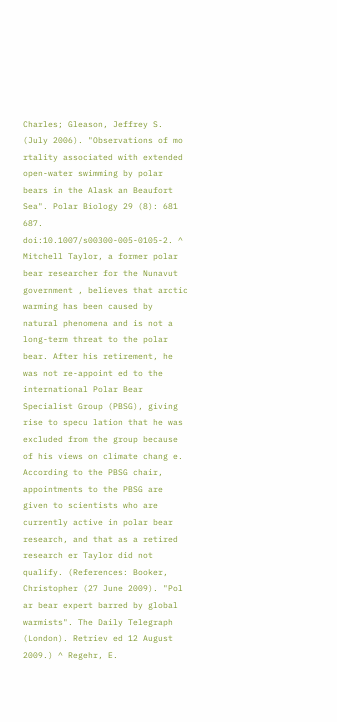Charles; Gleason, Jeffrey S. (July 2006). "Observations of mo rtality associated with extended open-water swimming by polar bears in the Alask an Beaufort Sea". Polar Biology 29 (8): 681 687. doi:10.1007/s00300-005-0105-2. ^ Mitchell Taylor, a former polar bear researcher for the Nunavut government , believes that arctic warming has been caused by natural phenomena and is not a long-term threat to the polar bear. After his retirement, he was not re-appoint ed to the international Polar Bear Specialist Group (PBSG), giving rise to specu lation that he was excluded from the group because of his views on climate chang e. According to the PBSG chair, appointments to the PBSG are given to scientists who are currently active in polar bear research, and that as a retired research er Taylor did not qualify. (References: Booker, Christopher (27 June 2009). "Pol ar bear expert barred by global warmists". The Daily Telegraph (London). Retriev ed 12 August 2009.) ^ Regehr, E.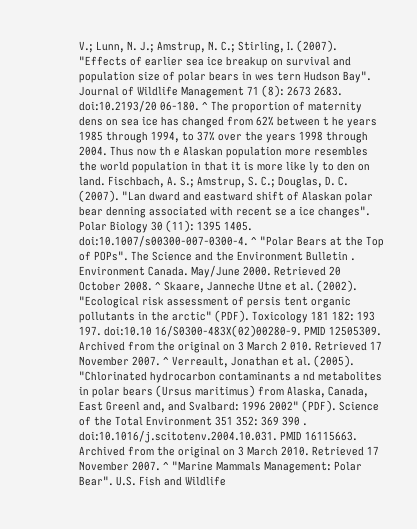V.; Lunn, N. J.; Amstrup, N. C.; Stirling, I. (2007). "Effects of earlier sea ice breakup on survival and population size of polar bears in wes tern Hudson Bay". Journal of Wildlife Management 71 (8): 2673 2683. doi:10.2193/20 06-180. ^ The proportion of maternity dens on sea ice has changed from 62% between t he years 1985 through 1994, to 37% over the years 1998 through 2004. Thus now th e Alaskan population more resembles the world population in that it is more like ly to den on land. Fischbach, A. S.; Amstrup, S. C.; Douglas, D. C. (2007). "Lan dward and eastward shift of Alaskan polar bear denning associated with recent se a ice changes". Polar Biology 30 (11): 1395 1405. doi:10.1007/s00300-007-0300-4. ^ "Polar Bears at the Top of POPs". The Science and the Environment Bulletin . Environment Canada. May/June 2000. Retrieved 20 October 2008. ^ Skaare, Janneche Utne et al. (2002). "Ecological risk assessment of persis tent organic pollutants in the arctic" (PDF). Toxicology 181 182: 193 197. doi:10.10 16/S0300-483X(02)00280-9. PMID 12505309. Archived from the original on 3 March 2 010. Retrieved 17 November 2007. ^ Verreault, Jonathan et al. (2005). "Chlorinated hydrocarbon contaminants a nd metabolites in polar bears (Ursus maritimus) from Alaska, Canada, East Greenl and, and Svalbard: 1996 2002" (PDF). Science of the Total Environment 351 352: 369 390 . doi:10.1016/j.scitotenv.2004.10.031. PMID 16115663. Archived from the original on 3 March 2010. Retrieved 17 November 2007. ^ "Marine Mammals Management: Polar Bear". U.S. Fish and Wildlife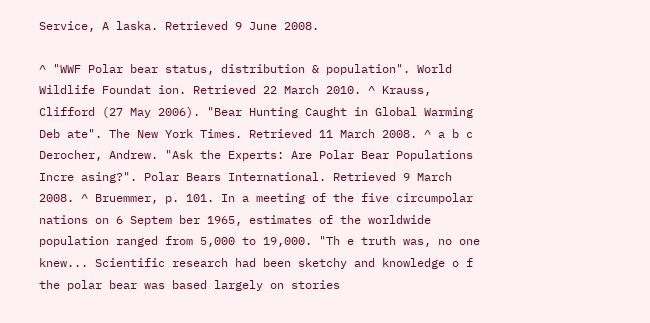Service, A laska. Retrieved 9 June 2008.

^ "WWF Polar bear status, distribution & population". World Wildlife Foundat ion. Retrieved 22 March 2010. ^ Krauss, Clifford (27 May 2006). "Bear Hunting Caught in Global Warming Deb ate". The New York Times. Retrieved 11 March 2008. ^ a b c Derocher, Andrew. "Ask the Experts: Are Polar Bear Populations Incre asing?". Polar Bears International. Retrieved 9 March 2008. ^ Bruemmer, p. 101. In a meeting of the five circumpolar nations on 6 Septem ber 1965, estimates of the worldwide population ranged from 5,000 to 19,000. "Th e truth was, no one knew... Scientific research had been sketchy and knowledge o f the polar bear was based largely on stories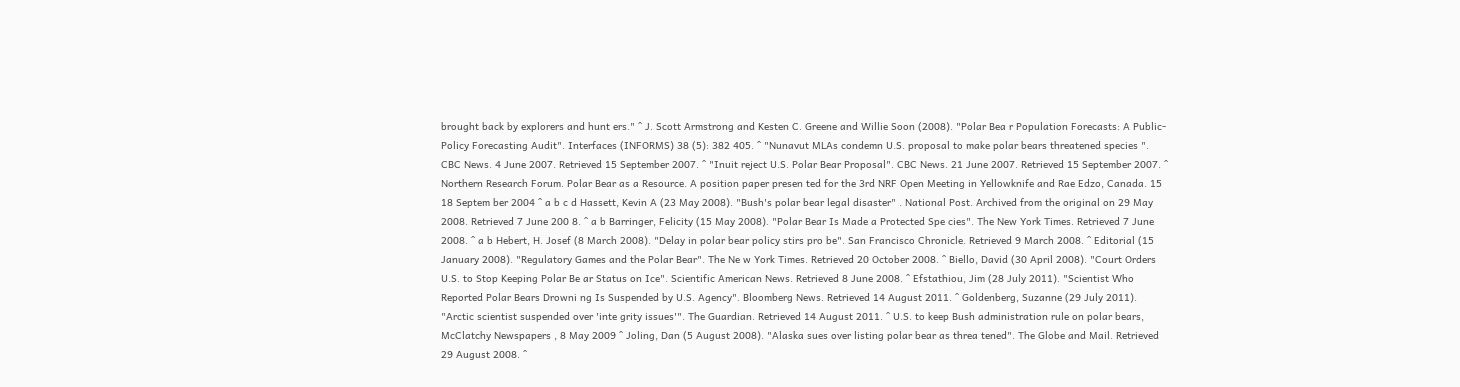brought back by explorers and hunt ers." ^ J. Scott Armstrong and Kesten C. Greene and Willie Soon (2008). "Polar Bea r Population Forecasts: A Public-Policy Forecasting Audit". Interfaces (INFORMS) 38 (5): 382 405. ^ "Nunavut MLAs condemn U.S. proposal to make polar bears threatened species ". CBC News. 4 June 2007. Retrieved 15 September 2007. ^ "Inuit reject U.S. Polar Bear Proposal". CBC News. 21 June 2007. Retrieved 15 September 2007. ^ Northern Research Forum. Polar Bear as a Resource. A position paper presen ted for the 3rd NRF Open Meeting in Yellowknife and Rae Edzo, Canada. 15 18 Septem ber 2004 ^ a b c d Hassett, Kevin A (23 May 2008). "Bush's polar bear legal disaster" . National Post. Archived from the original on 29 May 2008. Retrieved 7 June 200 8. ^ a b Barringer, Felicity (15 May 2008). "Polar Bear Is Made a Protected Spe cies". The New York Times. Retrieved 7 June 2008. ^ a b Hebert, H. Josef (8 March 2008). "Delay in polar bear policy stirs pro be". San Francisco Chronicle. Retrieved 9 March 2008. ^ Editorial (15 January 2008). "Regulatory Games and the Polar Bear". The Ne w York Times. Retrieved 20 October 2008. ^ Biello, David (30 April 2008). "Court Orders U.S. to Stop Keeping Polar Be ar Status on Ice". Scientific American News. Retrieved 8 June 2008. ^ Efstathiou, Jim (28 July 2011). "Scientist Who Reported Polar Bears Drowni ng Is Suspended by U.S. Agency". Bloomberg News. Retrieved 14 August 2011. ^ Goldenberg, Suzanne (29 July 2011). "Arctic scientist suspended over 'inte grity issues'". The Guardian. Retrieved 14 August 2011. ^ U.S. to keep Bush administration rule on polar bears, McClatchy Newspapers , 8 May 2009 ^ Joling, Dan (5 August 2008). "Alaska sues over listing polar bear as threa tened". The Globe and Mail. Retrieved 29 August 2008. ^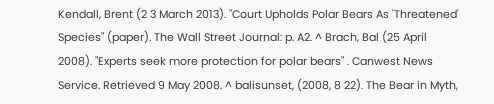Kendall, Brent (2 3 March 2013). "Court Upholds Polar Bears As 'Threatened' Species" (paper). The Wall Street Journal: p. A2. ^ Brach, Bal (25 April 2008). "Experts seek more protection for polar bears" . Canwest News Service. Retrieved 9 May 2008. ^ balisunset, (2008, 8 22). The Bear in Myth,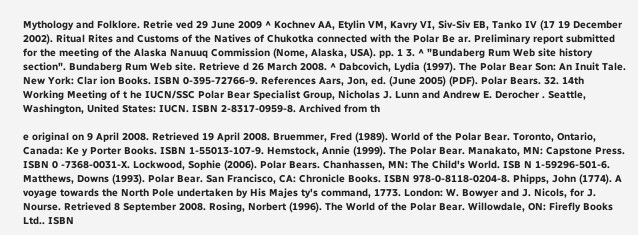Mythology and Folklore. Retrie ved 29 June 2009 ^ Kochnev AA, Etylin VM, Kavry VI, Siv-Siv EB, Tanko IV (17 19 December 2002). Ritual Rites and Customs of the Natives of Chukotka connected with the Polar Be ar. Preliminary report submitted for the meeting of the Alaska Nanuuq Commission (Nome, Alaska, USA). pp. 1 3. ^ "Bundaberg Rum Web site history section". Bundaberg Rum Web site. Retrieve d 26 March 2008. ^ Dabcovich, Lydia (1997). The Polar Bear Son: An Inuit Tale. New York: Clar ion Books. ISBN 0-395-72766-9. References Aars, Jon, ed. (June 2005) (PDF). Polar Bears. 32. 14th Working Meeting of t he IUCN/SSC Polar Bear Specialist Group, Nicholas J. Lunn and Andrew E. Derocher . Seattle, Washington, United States: IUCN. ISBN 2-8317-0959-8. Archived from th

e original on 9 April 2008. Retrieved 19 April 2008. Bruemmer, Fred (1989). World of the Polar Bear. Toronto, Ontario, Canada: Ke y Porter Books. ISBN 1-55013-107-9. Hemstock, Annie (1999). The Polar Bear. Manakato, MN: Capstone Press. ISBN 0 -7368-0031-X. Lockwood, Sophie (2006). Polar Bears. Chanhassen, MN: The Child's World. ISB N 1-59296-501-6. Matthews, Downs (1993). Polar Bear. San Francisco, CA: Chronicle Books. ISBN 978-0-8118-0204-8. Phipps, John (1774). A voyage towards the North Pole undertaken by His Majes ty's command, 1773. London: W. Bowyer and J. Nicols, for J. Nourse. Retrieved 8 September 2008. Rosing, Norbert (1996). The World of the Polar Bear. Willowdale, ON: Firefly Books Ltd.. ISBN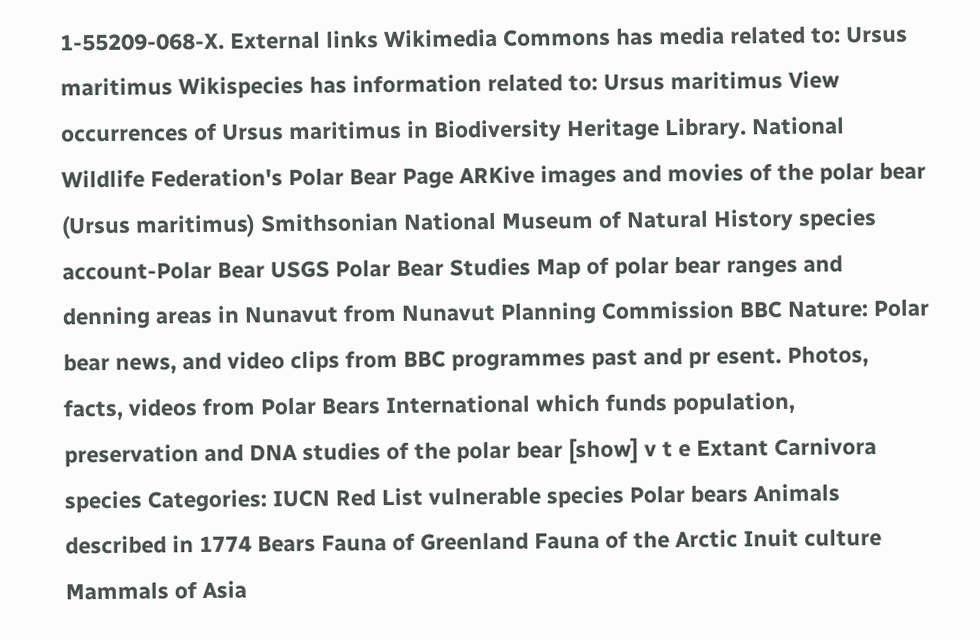1-55209-068-X. External links Wikimedia Commons has media related to: Ursus maritimus Wikispecies has information related to: Ursus maritimus View occurrences of Ursus maritimus in Biodiversity Heritage Library. National Wildlife Federation's Polar Bear Page ARKive images and movies of the polar bear (Ursus maritimus) Smithsonian National Museum of Natural History species account-Polar Bear USGS Polar Bear Studies Map of polar bear ranges and denning areas in Nunavut from Nunavut Planning Commission BBC Nature: Polar bear news, and video clips from BBC programmes past and pr esent. Photos, facts, videos from Polar Bears International which funds population, preservation and DNA studies of the polar bear [show] v t e Extant Carnivora species Categories: IUCN Red List vulnerable species Polar bears Animals described in 1774 Bears Fauna of Greenland Fauna of the Arctic Inuit culture Mammals of Asia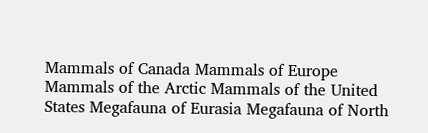Mammals of Canada Mammals of Europe Mammals of the Arctic Mammals of the United States Megafauna of Eurasia Megafauna of North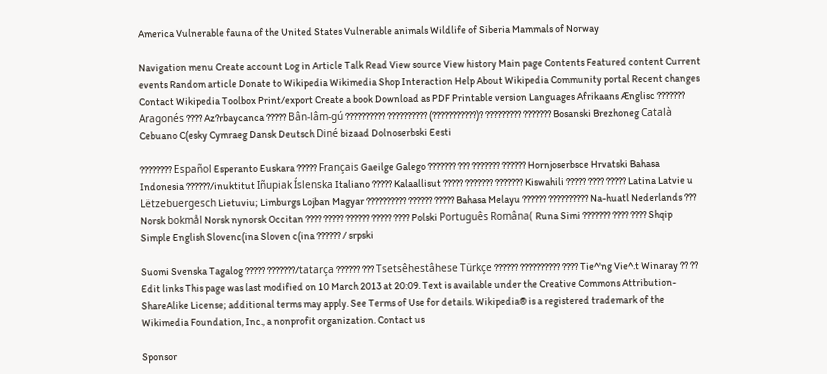America Vulnerable fauna of the United States Vulnerable animals Wildlife of Siberia Mammals of Norway

Navigation menu Create account Log in Article Talk Read View source View history Main page Contents Featured content Current events Random article Donate to Wikipedia Wikimedia Shop Interaction Help About Wikipedia Community portal Recent changes Contact Wikipedia Toolbox Print/export Create a book Download as PDF Printable version Languages Afrikaans Ænglisc ??????? Aragonés ???? Az?rbaycanca ????? Bân-lâm-gú ?????????? ?????????? (???????????)? ????????? ??????? Bosanski Brezhoneg Català Cebuano C(esky Cymraeg Dansk Deutsch Diné bizaad Dolnoserbski Eesti

???????? Español Esperanto Euskara ????? Français Gaeilge Galego ??????? ??? ??????? ?????? Hornjoserbsce Hrvatski Bahasa Indonesia ??????/inuktitut Iñupiak Íslenska Italiano ????? Kalaallisut ????? ??????? ??????? Kiswahili ????? ???? ????? Latina Latvie u Lëtzebuergesch Lietuviu; Limburgs Lojban Magyar ?????????? ?????? ????? Bahasa Melayu ?????? ?????????? Na-huatl Nederlands ??? Norsk bokmål Norsk nynorsk Occitan ???? ????? ?????? ????? ???? Polski Português Româna( Runa Simi ??????? ???? ???? Shqip Simple English Slovenc(ina Sloven c(ina ?????? / srpski

Suomi Svenska Tagalog ????? ???????/tatarça ?????? ??? Tsetsêhestâhese Türkçe ?????? ?????????? ???? Tie^'ng Vie^.t Winaray ?? ?? Edit links This page was last modified on 10 March 2013 at 20:09. Text is available under the Creative Commons Attribution-ShareAlike License; additional terms may apply. See Terms of Use for details. Wikipedia® is a registered trademark of the Wikimedia Foundation, Inc., a nonprofit organization. Contact us

Sponsor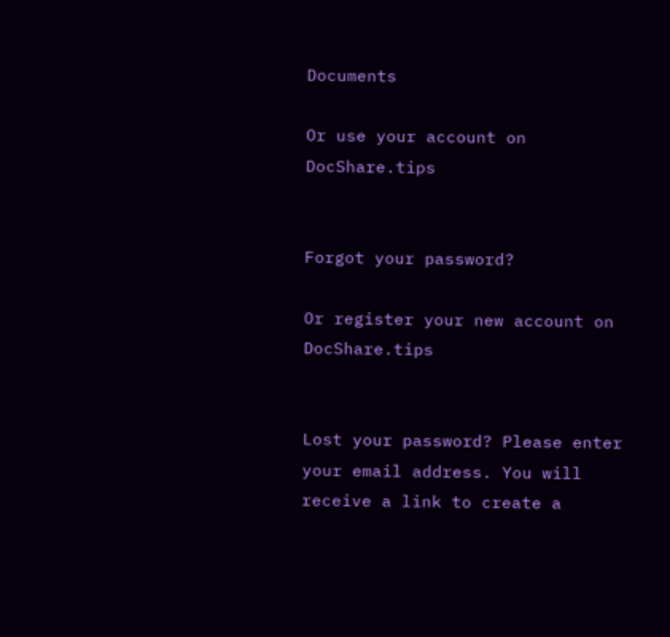Documents

Or use your account on DocShare.tips


Forgot your password?

Or register your new account on DocShare.tips


Lost your password? Please enter your email address. You will receive a link to create a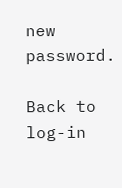new password.

Back to log-in